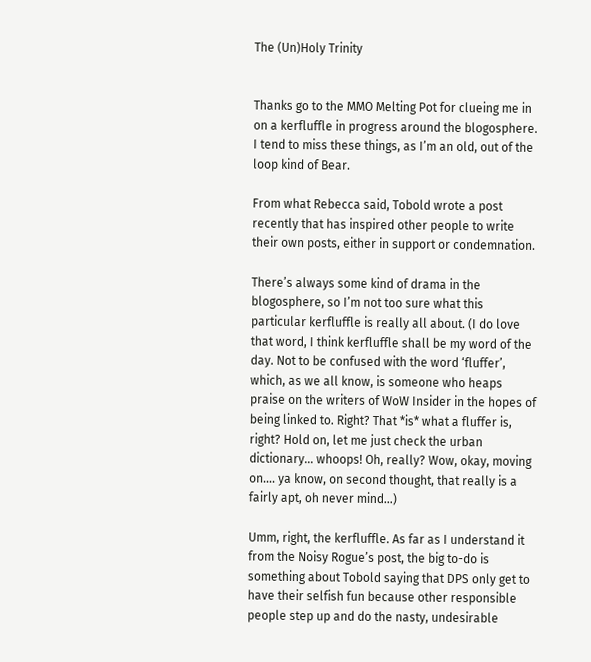The (Un)Holy Trinity


Thanks go to the MMO Melting Pot for clueing me in on a kerfluffle in progress around the blogosphere. I tend to miss these things, as I’m an old, out of the loop kind of Bear.

From what Rebecca said, Tobold wrote a post recently that has inspired other people to write their own posts, either in support or condemnation.

There’s always some kind of drama in the blogosphere, so I’m not too sure what this particular kerfluffle is really all about. (I do love that word, I think kerfluffle shall be my word of the day. Not to be confused with the word ‘fluffer’, which, as we all know, is someone who heaps praise on the writers of WoW Insider in the hopes of being linked to. Right? That *is* what a fluffer is, right? Hold on, let me just check the urban dictionary… whoops! Oh, really? Wow, okay, moving on…. ya know, on second thought, that really is a fairly apt, oh never mind…)

Umm, right, the kerfluffle. As far as I understand it from the Noisy Rogue’s post, the big to-do is something about Tobold saying that DPS only get to have their selfish fun because other responsible people step up and do the nasty, undesirable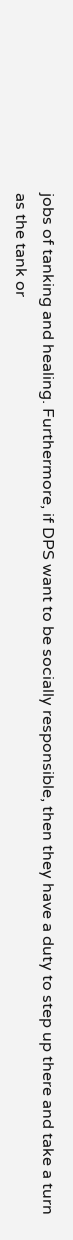jobs of tanking and healing. Furthermore, if DPS want to be socially responsible, then they have a duty to step up there and take a turn as the tank or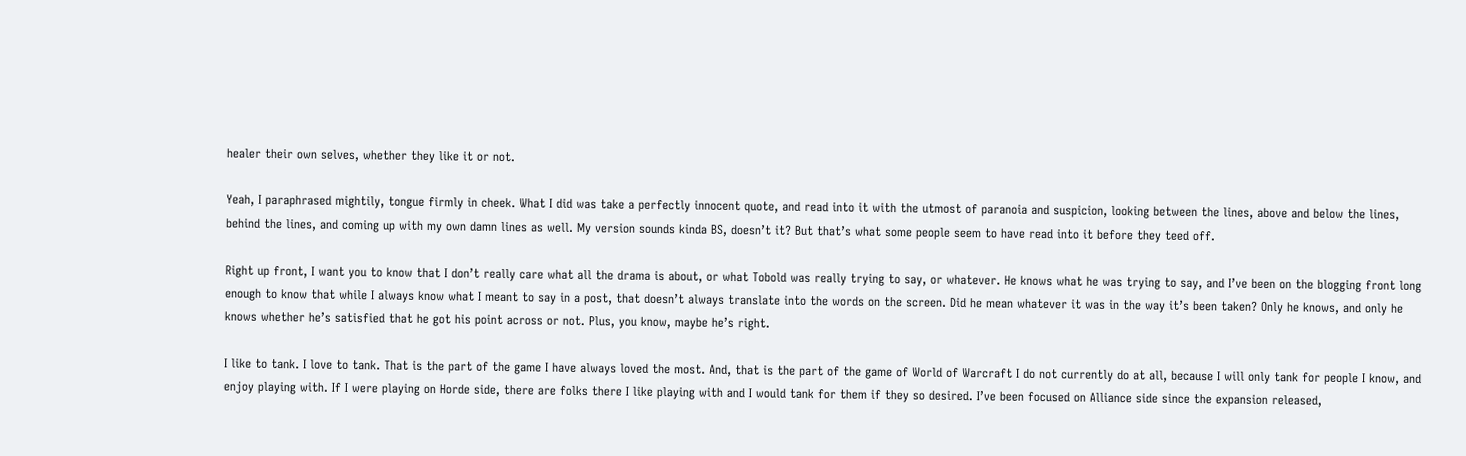healer their own selves, whether they like it or not.

Yeah, I paraphrased mightily, tongue firmly in cheek. What I did was take a perfectly innocent quote, and read into it with the utmost of paranoia and suspicion, looking between the lines, above and below the lines, behind the lines, and coming up with my own damn lines as well. My version sounds kinda BS, doesn’t it? But that’s what some people seem to have read into it before they teed off.

Right up front, I want you to know that I don’t really care what all the drama is about, or what Tobold was really trying to say, or whatever. He knows what he was trying to say, and I’ve been on the blogging front long enough to know that while I always know what I meant to say in a post, that doesn’t always translate into the words on the screen. Did he mean whatever it was in the way it’s been taken? Only he knows, and only he knows whether he’s satisfied that he got his point across or not. Plus, you know, maybe he’s right.

I like to tank. I love to tank. That is the part of the game I have always loved the most. And, that is the part of the game of World of Warcraft I do not currently do at all, because I will only tank for people I know, and enjoy playing with. If I were playing on Horde side, there are folks there I like playing with and I would tank for them if they so desired. I’ve been focused on Alliance side since the expansion released,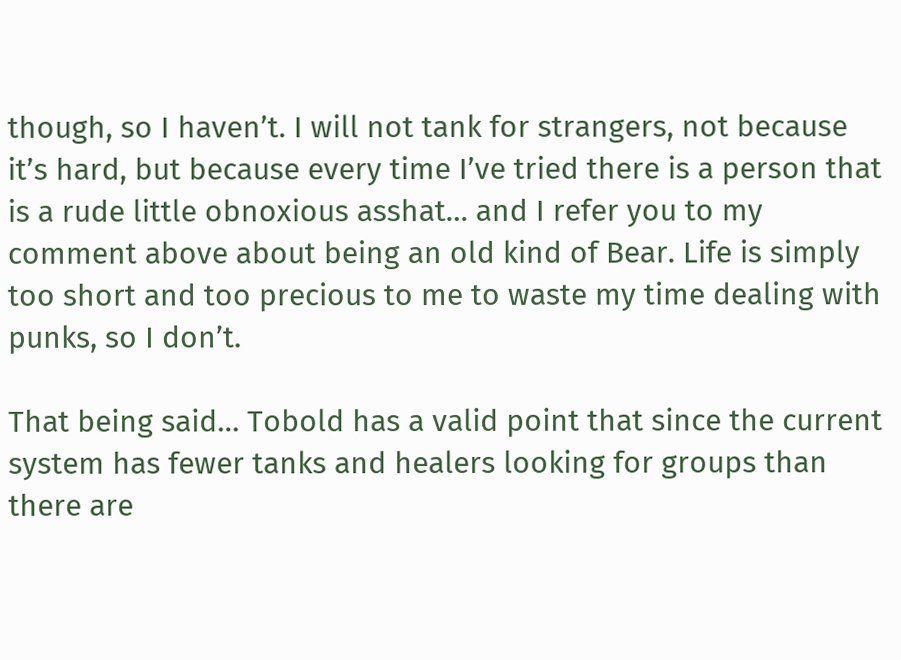though, so I haven’t. I will not tank for strangers, not because it’s hard, but because every time I’ve tried there is a person that is a rude little obnoxious asshat… and I refer you to my comment above about being an old kind of Bear. Life is simply too short and too precious to me to waste my time dealing with punks, so I don’t.

That being said… Tobold has a valid point that since the current system has fewer tanks and healers looking for groups than there are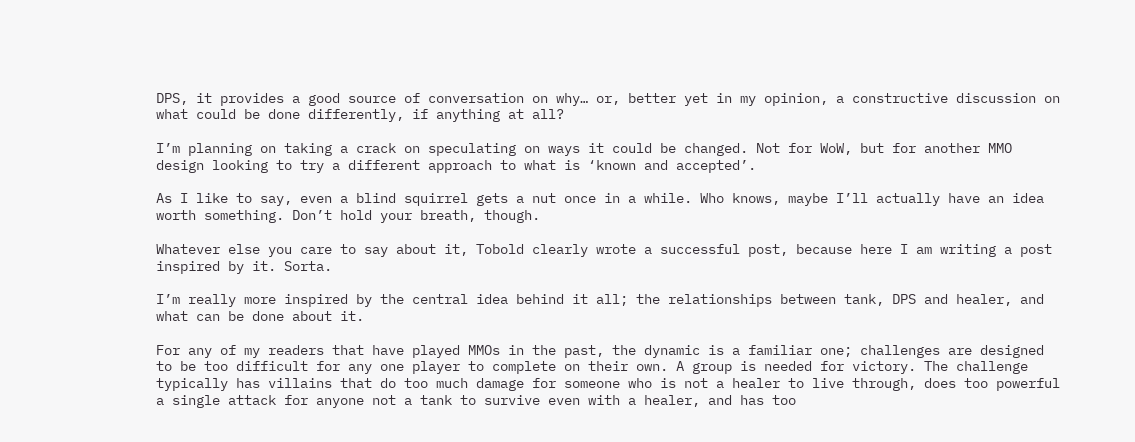DPS, it provides a good source of conversation on why… or, better yet in my opinion, a constructive discussion on what could be done differently, if anything at all?

I’m planning on taking a crack on speculating on ways it could be changed. Not for WoW, but for another MMO design looking to try a different approach to what is ‘known and accepted’.

As I like to say, even a blind squirrel gets a nut once in a while. Who knows, maybe I’ll actually have an idea worth something. Don’t hold your breath, though.

Whatever else you care to say about it, Tobold clearly wrote a successful post, because here I am writing a post inspired by it. Sorta.

I’m really more inspired by the central idea behind it all; the relationships between tank, DPS and healer, and what can be done about it.

For any of my readers that have played MMOs in the past, the dynamic is a familiar one; challenges are designed to be too difficult for any one player to complete on their own. A group is needed for victory. The challenge typically has villains that do too much damage for someone who is not a healer to live through, does too powerful a single attack for anyone not a tank to survive even with a healer, and has too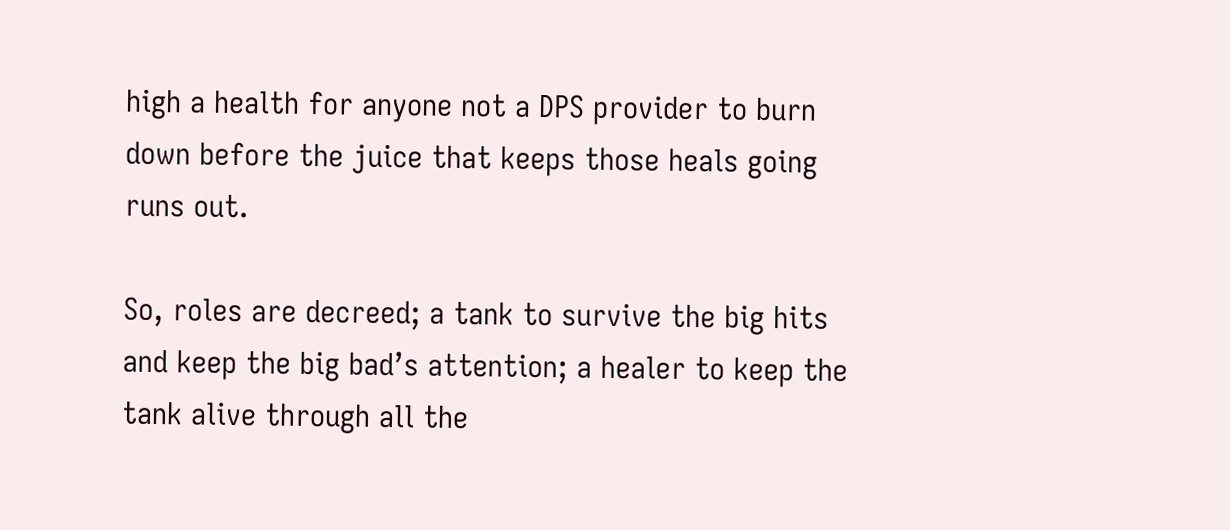high a health for anyone not a DPS provider to burn down before the juice that keeps those heals going runs out.

So, roles are decreed; a tank to survive the big hits and keep the big bad’s attention; a healer to keep the tank alive through all the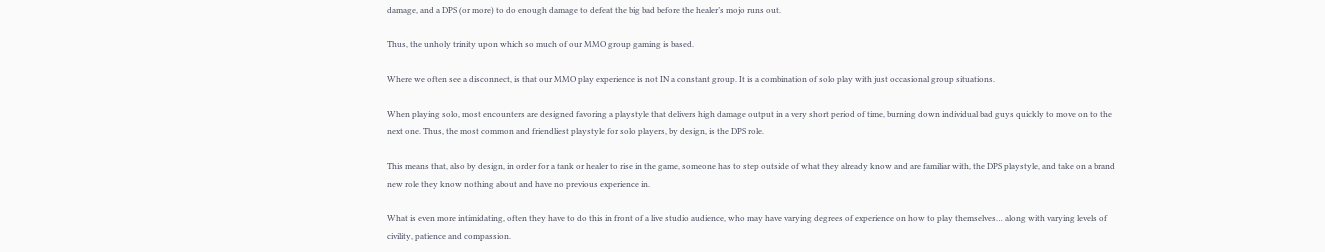damage, and a DPS (or more) to do enough damage to defeat the big bad before the healer’s mojo runs out.

Thus, the unholy trinity upon which so much of our MMO group gaming is based.

Where we often see a disconnect, is that our MMO play experience is not IN a constant group. It is a combination of solo play with just occasional group situations.

When playing solo, most encounters are designed favoring a playstyle that delivers high damage output in a very short period of time, burning down individual bad guys quickly to move on to the next one. Thus, the most common and friendliest playstyle for solo players, by design, is the DPS role.

This means that, also by design, in order for a tank or healer to rise in the game, someone has to step outside of what they already know and are familiar with, the DPS playstyle, and take on a brand new role they know nothing about and have no previous experience in.

What is even more intimidating, often they have to do this in front of a live studio audience, who may have varying degrees of experience on how to play themselves… along with varying levels of civility, patience and compassion.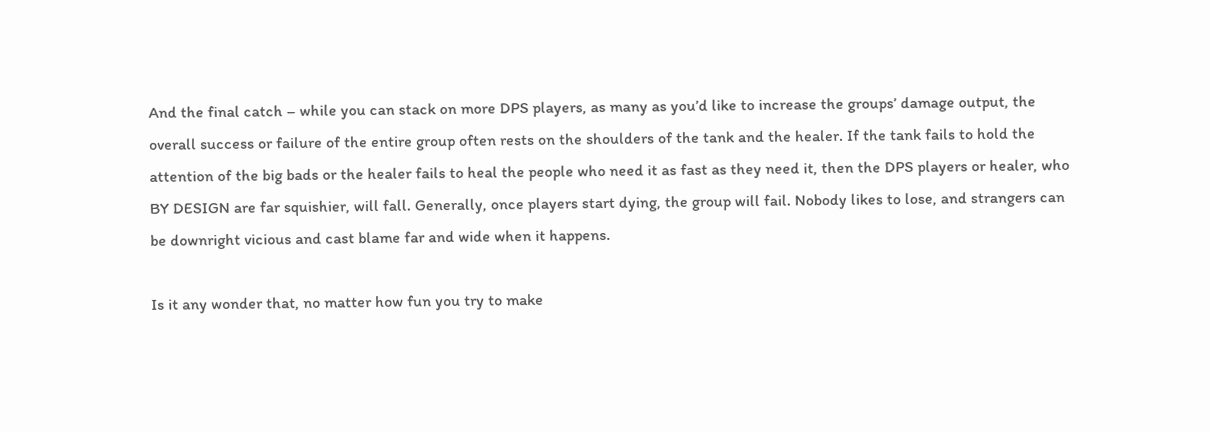And the final catch – while you can stack on more DPS players, as many as you’d like to increase the groups’ damage output, the overall success or failure of the entire group often rests on the shoulders of the tank and the healer. If the tank fails to hold the attention of the big bads or the healer fails to heal the people who need it as fast as they need it, then the DPS players or healer, who BY DESIGN are far squishier, will fall. Generally, once players start dying, the group will fail. Nobody likes to lose, and strangers can be downright vicious and cast blame far and wide when it happens.

Is it any wonder that, no matter how fun you try to make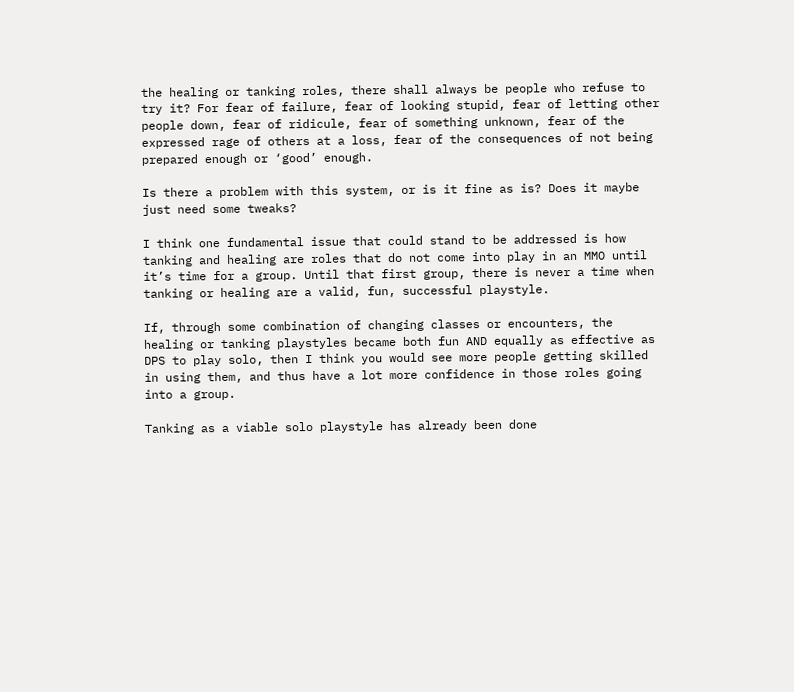the healing or tanking roles, there shall always be people who refuse to try it? For fear of failure, fear of looking stupid, fear of letting other people down, fear of ridicule, fear of something unknown, fear of the expressed rage of others at a loss, fear of the consequences of not being prepared enough or ‘good’ enough.

Is there a problem with this system, or is it fine as is? Does it maybe just need some tweaks?

I think one fundamental issue that could stand to be addressed is how tanking and healing are roles that do not come into play in an MMO until it’s time for a group. Until that first group, there is never a time when tanking or healing are a valid, fun, successful playstyle.

If, through some combination of changing classes or encounters, the healing or tanking playstyles became both fun AND equally as effective as DPS to play solo, then I think you would see more people getting skilled in using them, and thus have a lot more confidence in those roles going into a group.

Tanking as a viable solo playstyle has already been done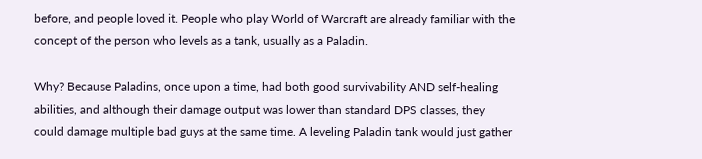before, and people loved it. People who play World of Warcraft are already familiar with the concept of the person who levels as a tank, usually as a Paladin.

Why? Because Paladins, once upon a time, had both good survivability AND self-healing abilities, and although their damage output was lower than standard DPS classes, they could damage multiple bad guys at the same time. A leveling Paladin tank would just gather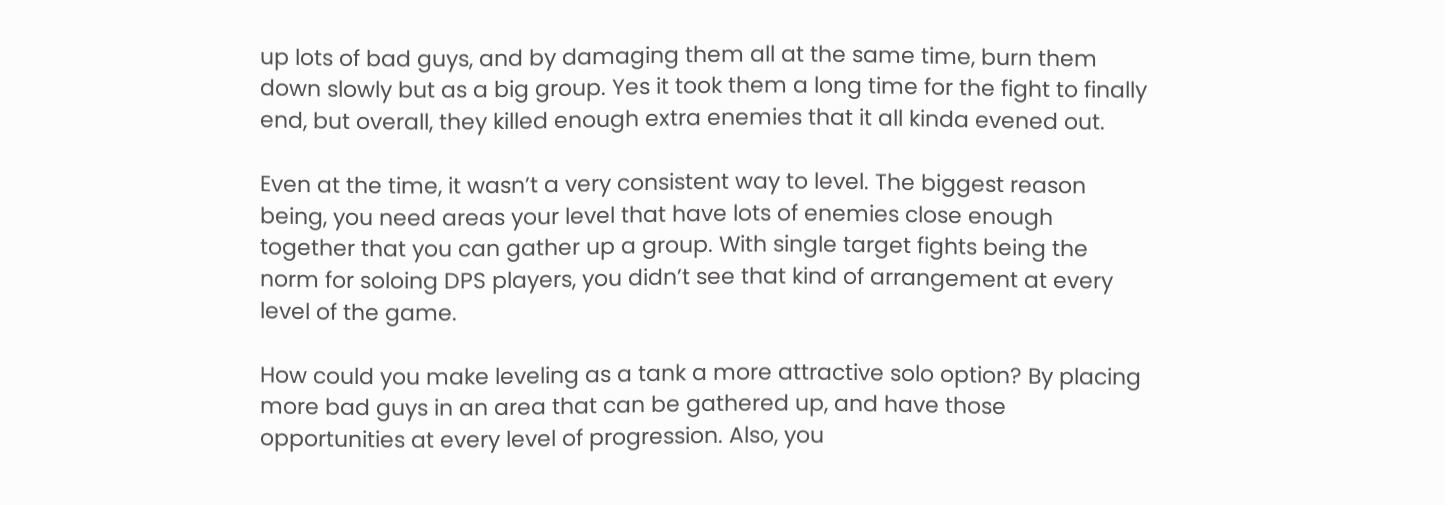up lots of bad guys, and by damaging them all at the same time, burn them down slowly but as a big group. Yes it took them a long time for the fight to finally end, but overall, they killed enough extra enemies that it all kinda evened out.

Even at the time, it wasn’t a very consistent way to level. The biggest reason being, you need areas your level that have lots of enemies close enough together that you can gather up a group. With single target fights being the norm for soloing DPS players, you didn’t see that kind of arrangement at every level of the game.

How could you make leveling as a tank a more attractive solo option? By placing more bad guys in an area that can be gathered up, and have those opportunities at every level of progression. Also, you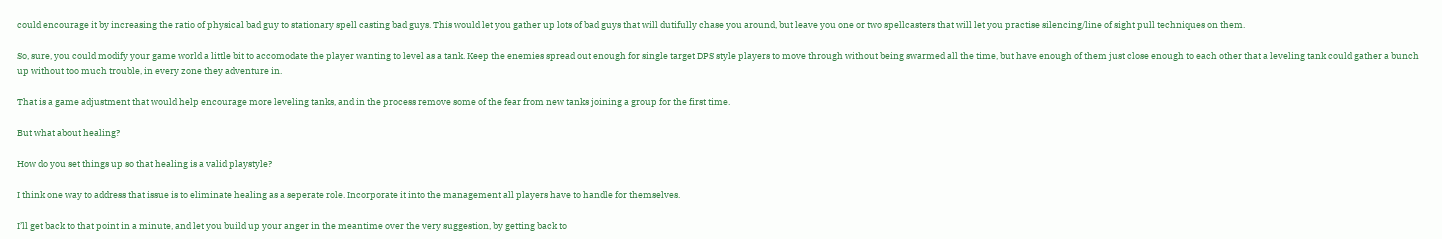could encourage it by increasing the ratio of physical bad guy to stationary spell casting bad guys. This would let you gather up lots of bad guys that will dutifully chase you around, but leave you one or two spellcasters that will let you practise silencing/line of sight pull techniques on them.

So, sure, you could modify your game world a little bit to accomodate the player wanting to level as a tank. Keep the enemies spread out enough for single target DPS style players to move through without being swarmed all the time, but have enough of them just close enough to each other that a leveling tank could gather a bunch up without too much trouble, in every zone they adventure in.

That is a game adjustment that would help encourage more leveling tanks, and in the process remove some of the fear from new tanks joining a group for the first time.

But what about healing?

How do you set things up so that healing is a valid playstyle?

I think one way to address that issue is to eliminate healing as a seperate role. Incorporate it into the management all players have to handle for themselves.

I’ll get back to that point in a minute, and let you build up your anger in the meantime over the very suggestion, by getting back to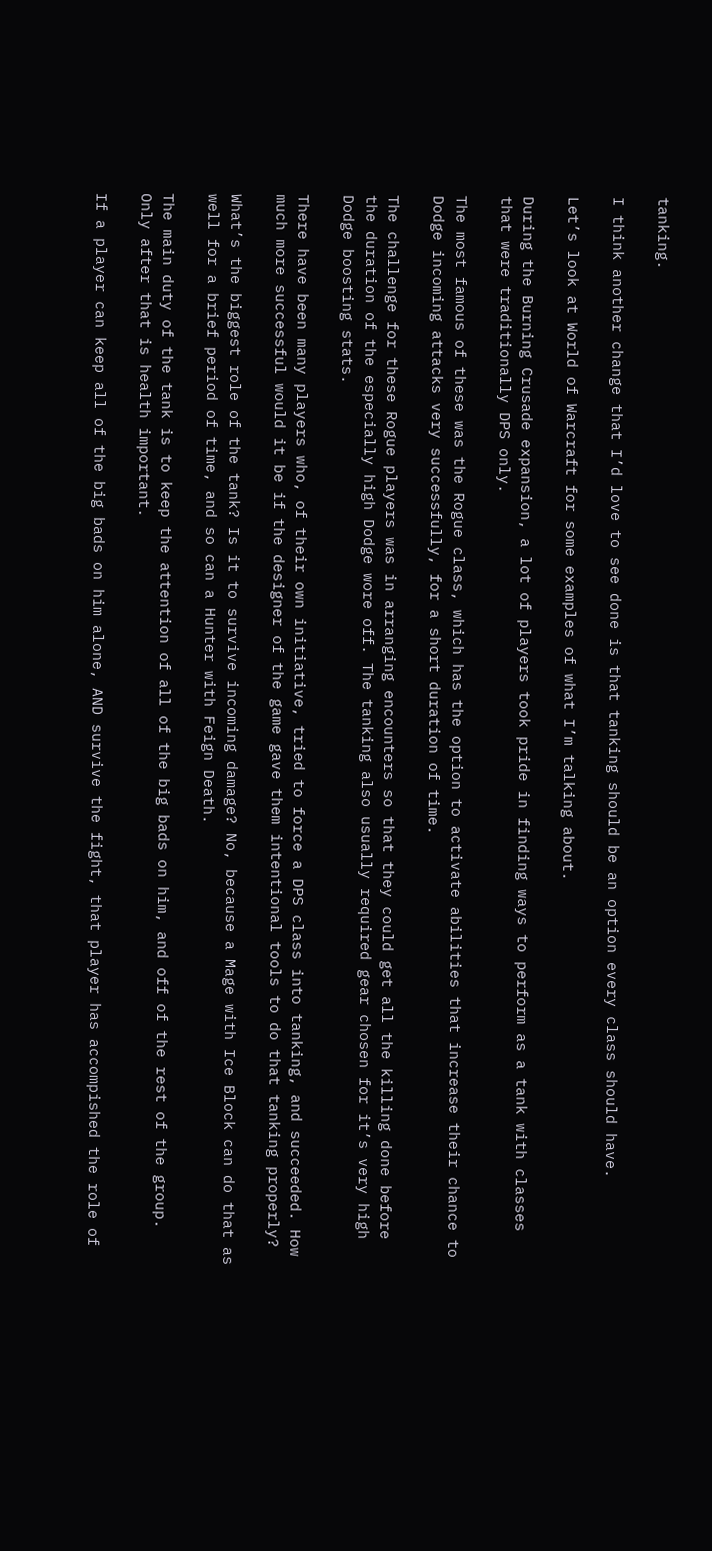tanking.

I think another change that I’d love to see done is that tanking should be an option every class should have.

Let’s look at World of Warcraft for some examples of what I’m talking about.

During the Burning Crusade expansion, a lot of players took pride in finding ways to perform as a tank with classes that were traditionally DPS only.

The most famous of these was the Rogue class, which has the option to activate abilities that increase their chance to Dodge incoming attacks very successfully, for a short duration of time.

The challenge for these Rogue players was in arranging encounters so that they could get all the killing done before the duration of the especially high Dodge wore off. The tanking also usually required gear chosen for it’s very high Dodge boosting stats.

There have been many players who, of their own initiative, tried to force a DPS class into tanking, and succeeded. How much more successful would it be if the designer of the game gave them intentional tools to do that tanking properly?

What’s the biggest role of the tank? Is it to survive incoming damage? No, because a Mage with Ice Block can do that as well for a brief period of time, and so can a Hunter with Feign Death.

The main duty of the tank is to keep the attention of all of the big bads on him, and off of the rest of the group. Only after that is health important.

If a player can keep all of the big bads on him alone, AND survive the fight, that player has accompished the role of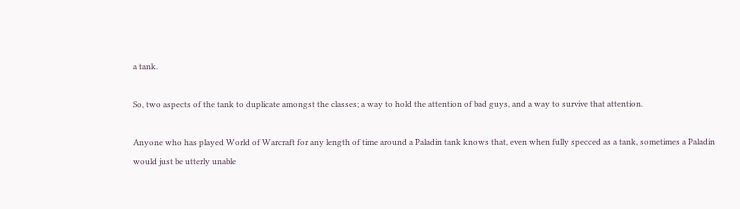a tank.

So, two aspects of the tank to duplicate amongst the classes; a way to hold the attention of bad guys, and a way to survive that attention.

Anyone who has played World of Warcraft for any length of time around a Paladin tank knows that, even when fully specced as a tank, sometimes a Paladin would just be utterly unable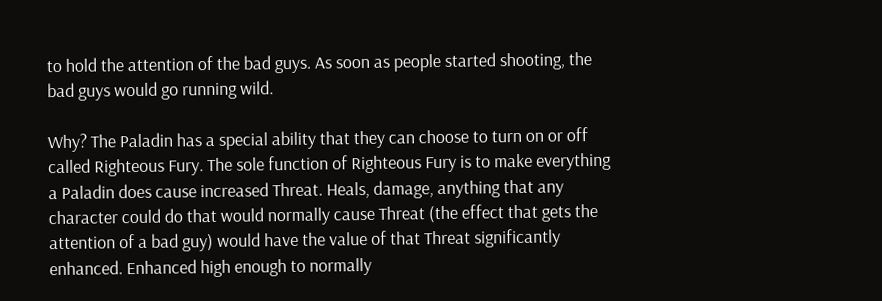to hold the attention of the bad guys. As soon as people started shooting, the bad guys would go running wild.

Why? The Paladin has a special ability that they can choose to turn on or off called Righteous Fury. The sole function of Righteous Fury is to make everything a Paladin does cause increased Threat. Heals, damage, anything that any character could do that would normally cause Threat (the effect that gets the attention of a bad guy) would have the value of that Threat significantly enhanced. Enhanced high enough to normally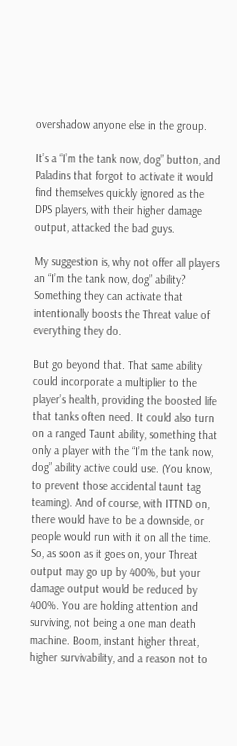overshadow anyone else in the group.

It’s a “I’m the tank now, dog” button, and Paladins that forgot to activate it would find themselves quickly ignored as the DPS players, with their higher damage output, attacked the bad guys.

My suggestion is, why not offer all players an “I’m the tank now, dog” ability? Something they can activate that intentionally boosts the Threat value of everything they do.

But go beyond that. That same ability could incorporate a multiplier to the player’s health, providing the boosted life that tanks often need. It could also turn on a ranged Taunt ability, something that only a player with the “I’m the tank now, dog” ability active could use. (You know, to prevent those accidental taunt tag teaming). And of course, with ITTND on, there would have to be a downside, or people would run with it on all the time. So, as soon as it goes on, your Threat output may go up by 400%, but your damage output would be reduced by 400%. You are holding attention and surviving, not being a one man death machine. Boom, instant higher threat, higher survivability, and a reason not to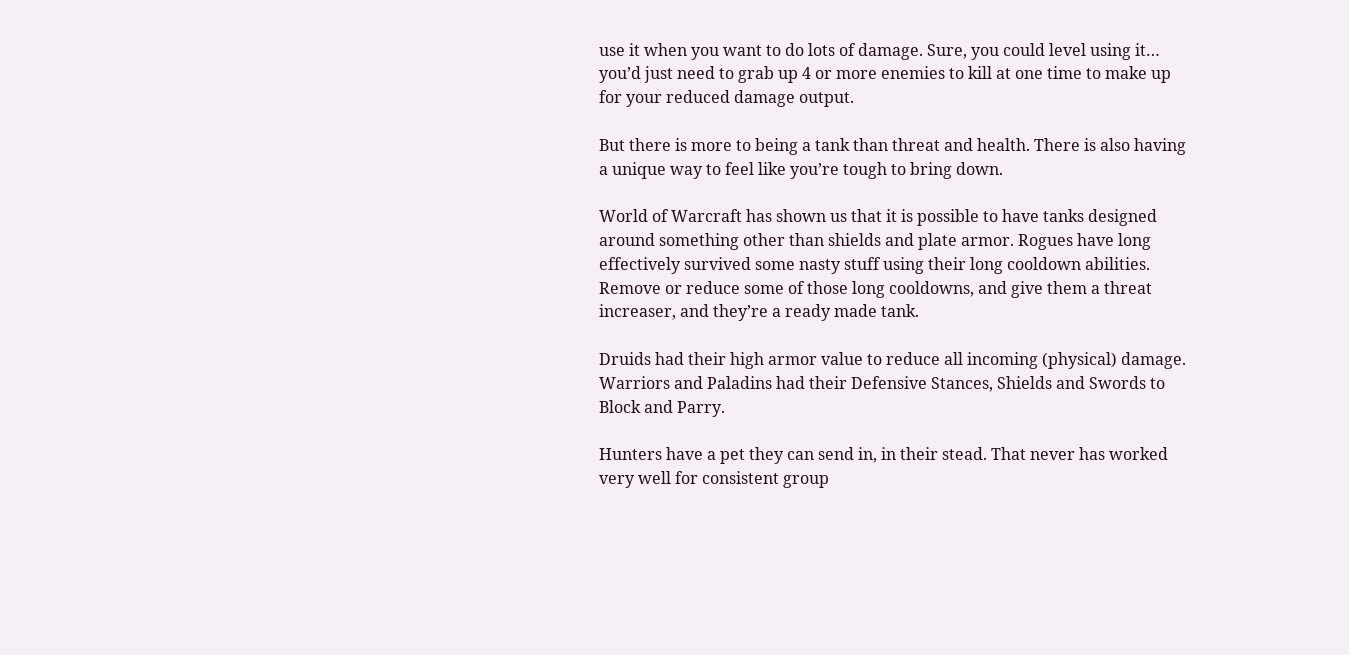use it when you want to do lots of damage. Sure, you could level using it… you’d just need to grab up 4 or more enemies to kill at one time to make up for your reduced damage output.

But there is more to being a tank than threat and health. There is also having a unique way to feel like you’re tough to bring down.

World of Warcraft has shown us that it is possible to have tanks designed around something other than shields and plate armor. Rogues have long effectively survived some nasty stuff using their long cooldown abilities. Remove or reduce some of those long cooldowns, and give them a threat increaser, and they’re a ready made tank.

Druids had their high armor value to reduce all incoming (physical) damage. Warriors and Paladins had their Defensive Stances, Shields and Swords to Block and Parry.

Hunters have a pet they can send in, in their stead. That never has worked very well for consistent group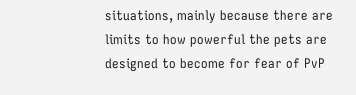situations, mainly because there are limits to how powerful the pets are designed to become for fear of PvP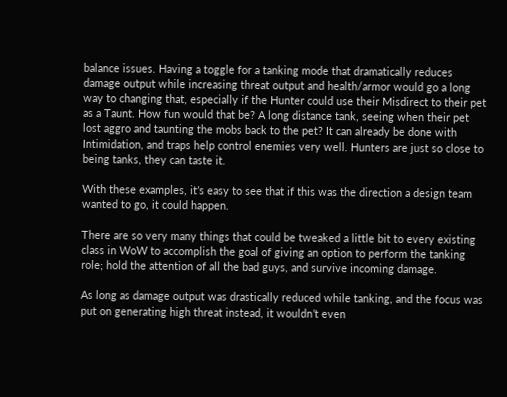balance issues. Having a toggle for a tanking mode that dramatically reduces damage output while increasing threat output and health/armor would go a long way to changing that, especially if the Hunter could use their Misdirect to their pet as a Taunt. How fun would that be? A long distance tank, seeing when their pet lost aggro and taunting the mobs back to the pet? It can already be done with Intimidation, and traps help control enemies very well. Hunters are just so close to being tanks, they can taste it.

With these examples, it’s easy to see that if this was the direction a design team wanted to go, it could happen.

There are so very many things that could be tweaked a little bit to every existing class in WoW to accomplish the goal of giving an option to perform the tanking role; hold the attention of all the bad guys, and survive incoming damage.

As long as damage output was drastically reduced while tanking, and the focus was put on generating high threat instead, it wouldn’t even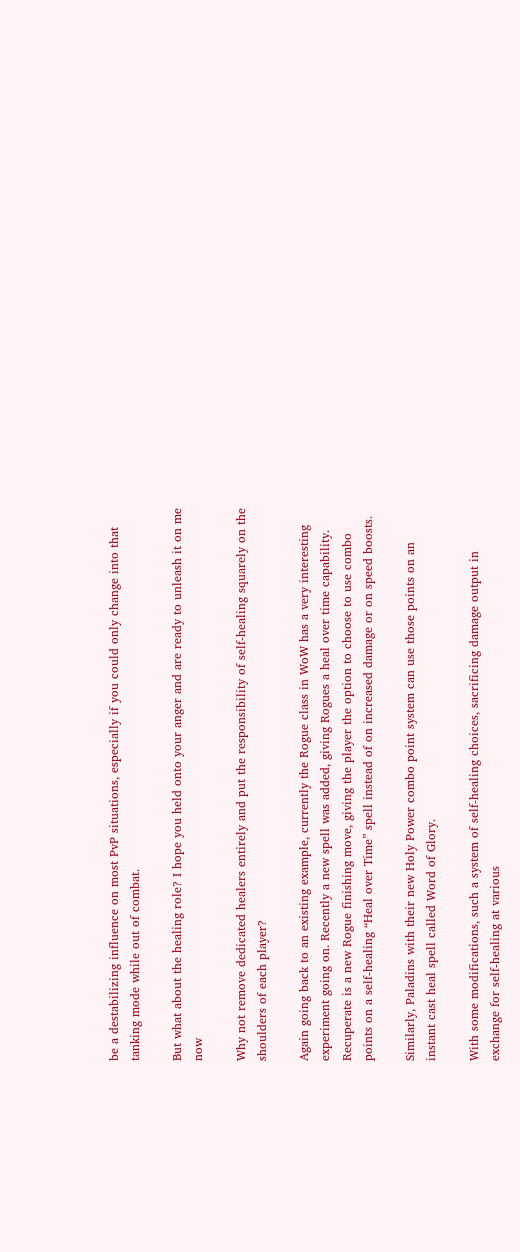be a destabilizing influence on most PvP situations, especially if you could only change into that tanking mode while out of combat.

But what about the healing role? I hope you held onto your anger and are ready to unleash it on me now

Why not remove dedicated healers entirely and put the responsibility of self-healing squarely on the shoulders of each player?

Again going back to an existing example, currently the Rogue class in WoW has a very interesting experiment going on. Recently a new spell was added, giving Rogues a heal over time capability. Recuperate is a new Rogue finishing move, giving the player the option to choose to use combo points on a self-healing “Heal over Time” spell instead of on increased damage or on speed boosts.

Similarly, Paladins with their new Holy Power combo point system can use those points on an instant cast heal spell called Word of Glory.

With some modifications, such a system of self-healing choices, sacrificing damage output in exchange for self-healing at various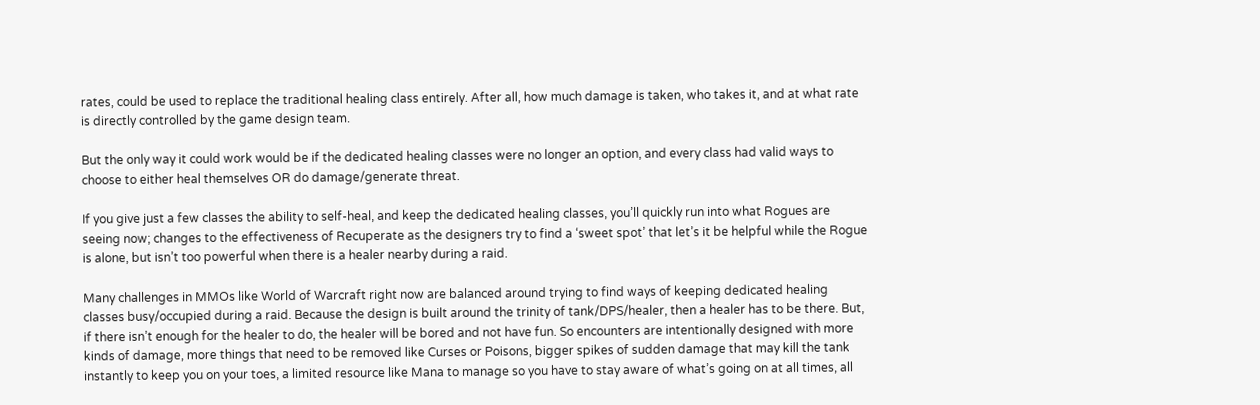rates, could be used to replace the traditional healing class entirely. After all, how much damage is taken, who takes it, and at what rate is directly controlled by the game design team.

But the only way it could work would be if the dedicated healing classes were no longer an option, and every class had valid ways to choose to either heal themselves OR do damage/generate threat.

If you give just a few classes the ability to self-heal, and keep the dedicated healing classes, you’ll quickly run into what Rogues are seeing now; changes to the effectiveness of Recuperate as the designers try to find a ‘sweet spot’ that let’s it be helpful while the Rogue is alone, but isn’t too powerful when there is a healer nearby during a raid.

Many challenges in MMOs like World of Warcraft right now are balanced around trying to find ways of keeping dedicated healing classes busy/occupied during a raid. Because the design is built around the trinity of tank/DPS/healer, then a healer has to be there. But, if there isn’t enough for the healer to do, the healer will be bored and not have fun. So encounters are intentionally designed with more kinds of damage, more things that need to be removed like Curses or Poisons, bigger spikes of sudden damage that may kill the tank instantly to keep you on your toes, a limited resource like Mana to manage so you have to stay aware of what’s going on at all times, all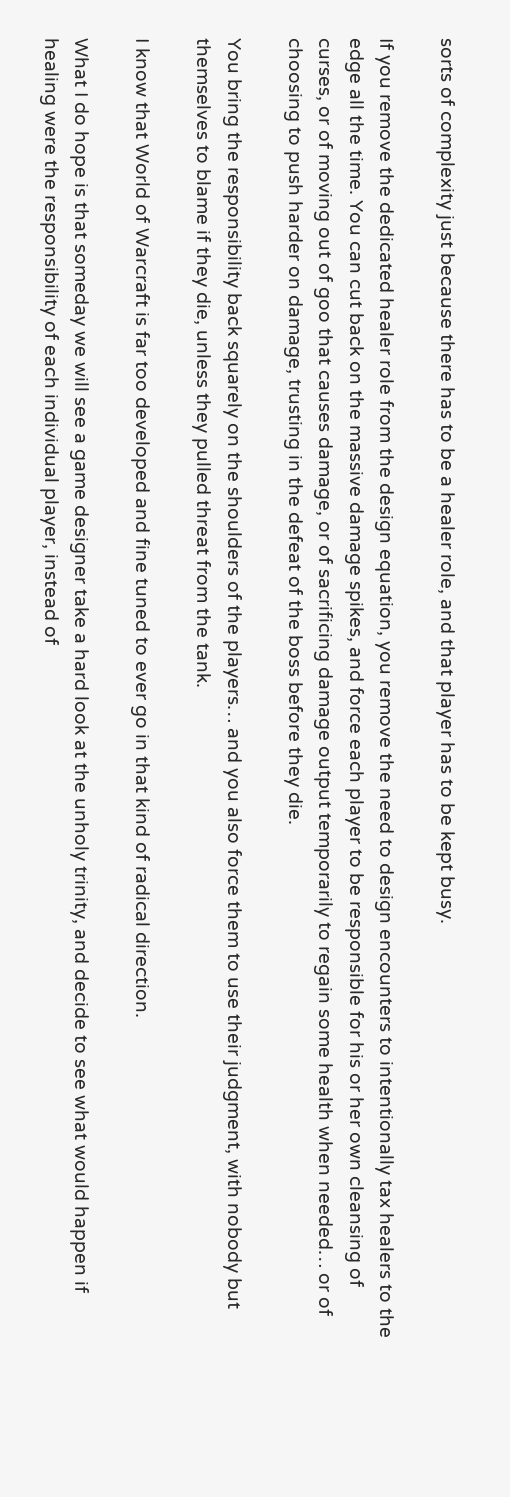sorts of complexity just because there has to be a healer role, and that player has to be kept busy.

If you remove the dedicated healer role from the design equation, you remove the need to design encounters to intentionally tax healers to the edge all the time. You can cut back on the massive damage spikes, and force each player to be responsible for his or her own cleansing of curses, or of moving out of goo that causes damage, or of sacrificing damage output temporarily to regain some health when needed… or of choosing to push harder on damage, trusting in the defeat of the boss before they die.

You bring the responsibility back squarely on the shoulders of the players… and you also force them to use their judgment, with nobody but themselves to blame if they die, unless they pulled threat from the tank.

I know that World of Warcraft is far too developed and fine tuned to ever go in that kind of radical direction.

What I do hope is that someday we will see a game designer take a hard look at the unholy trinity, and decide to see what would happen if healing were the responsibility of each individual player, instead of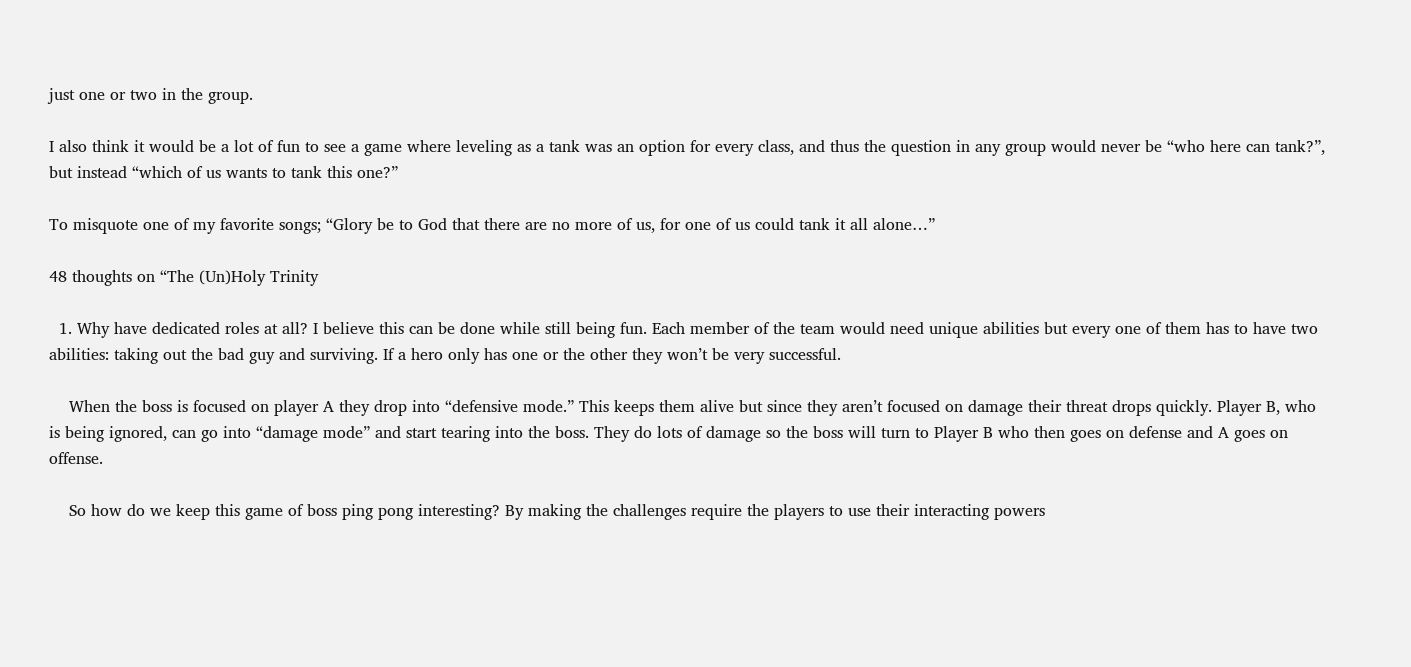just one or two in the group.

I also think it would be a lot of fun to see a game where leveling as a tank was an option for every class, and thus the question in any group would never be “who here can tank?”, but instead “which of us wants to tank this one?”

To misquote one of my favorite songs; “Glory be to God that there are no more of us, for one of us could tank it all alone…”

48 thoughts on “The (Un)Holy Trinity

  1. Why have dedicated roles at all? I believe this can be done while still being fun. Each member of the team would need unique abilities but every one of them has to have two abilities: taking out the bad guy and surviving. If a hero only has one or the other they won’t be very successful.

    When the boss is focused on player A they drop into “defensive mode.” This keeps them alive but since they aren’t focused on damage their threat drops quickly. Player B, who is being ignored, can go into “damage mode” and start tearing into the boss. They do lots of damage so the boss will turn to Player B who then goes on defense and A goes on offense.

    So how do we keep this game of boss ping pong interesting? By making the challenges require the players to use their interacting powers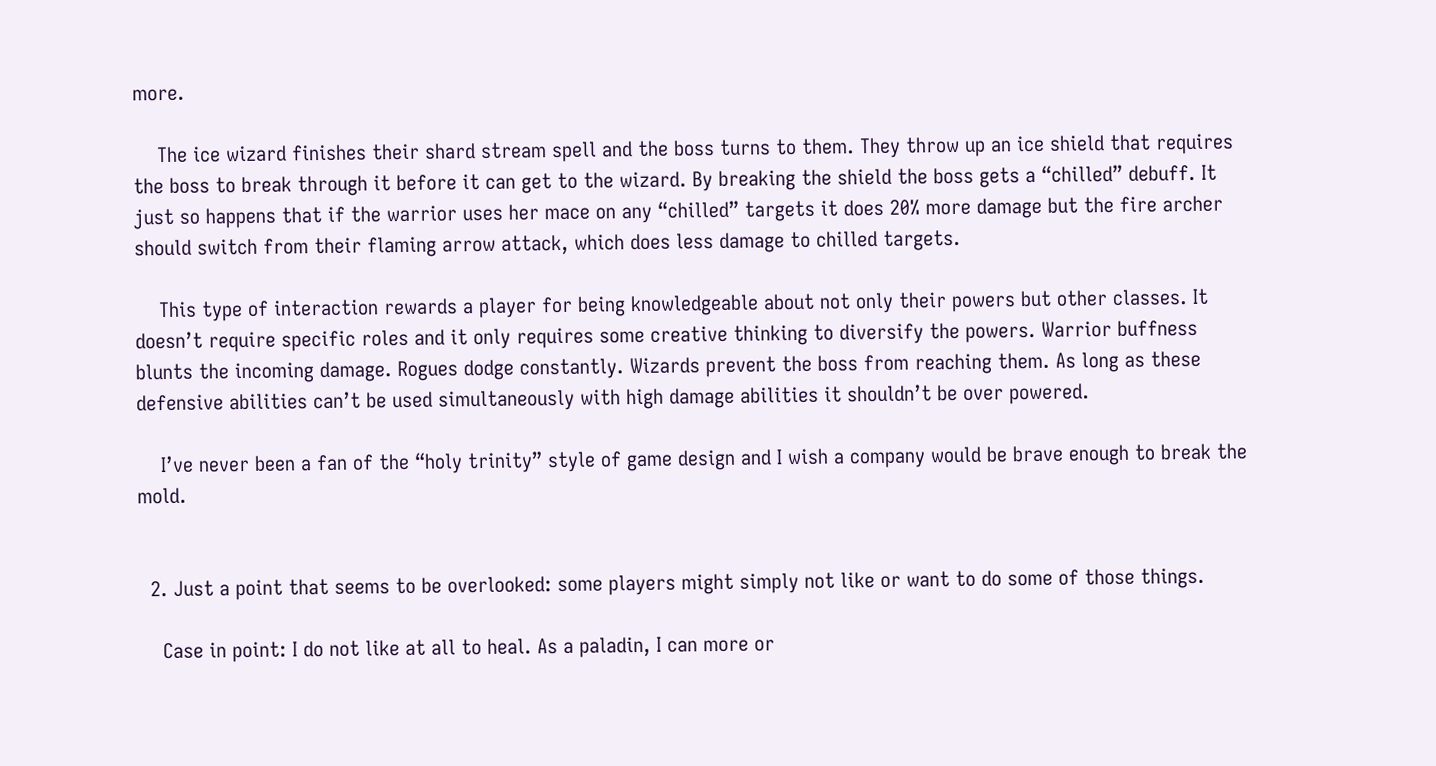more.

    The ice wizard finishes their shard stream spell and the boss turns to them. They throw up an ice shield that requires the boss to break through it before it can get to the wizard. By breaking the shield the boss gets a “chilled” debuff. It just so happens that if the warrior uses her mace on any “chilled” targets it does 20% more damage but the fire archer should switch from their flaming arrow attack, which does less damage to chilled targets.

    This type of interaction rewards a player for being knowledgeable about not only their powers but other classes. It doesn’t require specific roles and it only requires some creative thinking to diversify the powers. Warrior buffness blunts the incoming damage. Rogues dodge constantly. Wizards prevent the boss from reaching them. As long as these defensive abilities can’t be used simultaneously with high damage abilities it shouldn’t be over powered.

    I’ve never been a fan of the “holy trinity” style of game design and I wish a company would be brave enough to break the mold.


  2. Just a point that seems to be overlooked: some players might simply not like or want to do some of those things.

    Case in point: I do not like at all to heal. As a paladin, I can more or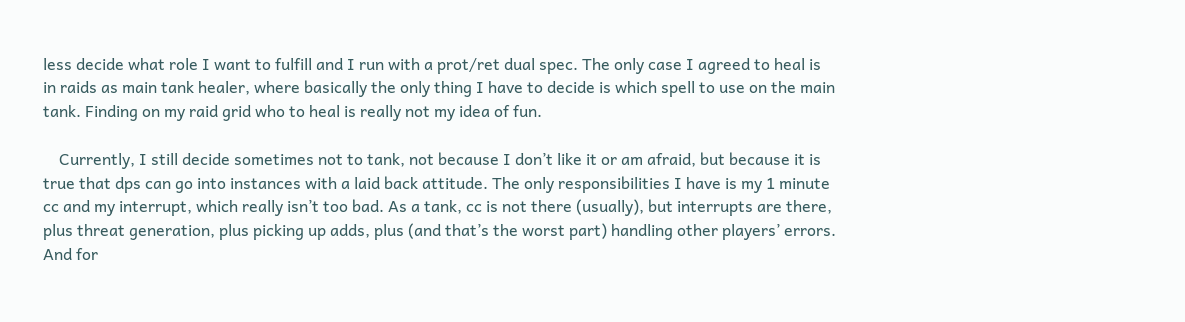less decide what role I want to fulfill and I run with a prot/ret dual spec. The only case I agreed to heal is in raids as main tank healer, where basically the only thing I have to decide is which spell to use on the main tank. Finding on my raid grid who to heal is really not my idea of fun.

    Currently, I still decide sometimes not to tank, not because I don’t like it or am afraid, but because it is true that dps can go into instances with a laid back attitude. The only responsibilities I have is my 1 minute cc and my interrupt, which really isn’t too bad. As a tank, cc is not there (usually), but interrupts are there, plus threat generation, plus picking up adds, plus (and that’s the worst part) handling other players’ errors. And for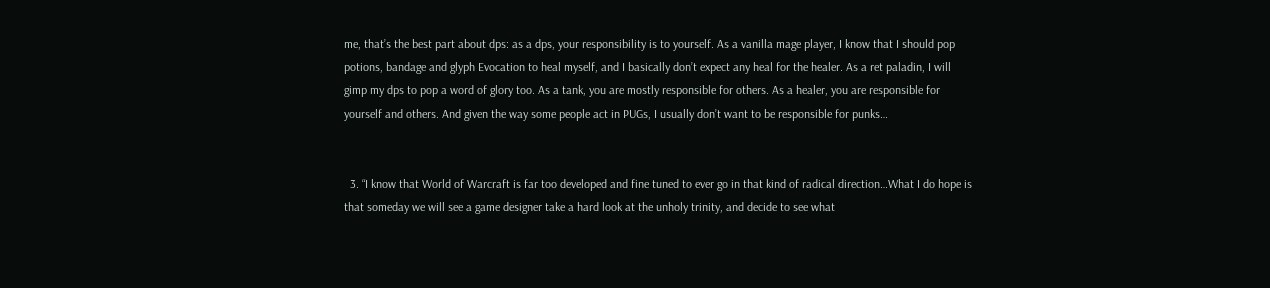me, that’s the best part about dps: as a dps, your responsibility is to yourself. As a vanilla mage player, I know that I should pop potions, bandage and glyph Evocation to heal myself, and I basically don’t expect any heal for the healer. As a ret paladin, I will gimp my dps to pop a word of glory too. As a tank, you are mostly responsible for others. As a healer, you are responsible for yourself and others. And given the way some people act in PUGs, I usually don’t want to be responsible for punks…


  3. “I know that World of Warcraft is far too developed and fine tuned to ever go in that kind of radical direction…What I do hope is that someday we will see a game designer take a hard look at the unholy trinity, and decide to see what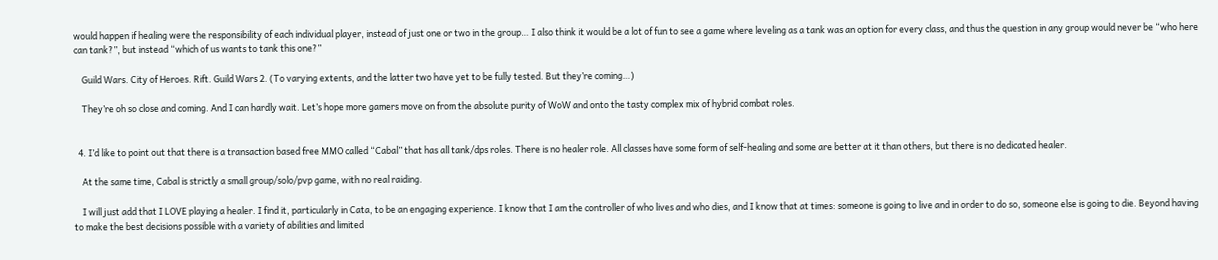would happen if healing were the responsibility of each individual player, instead of just one or two in the group… I also think it would be a lot of fun to see a game where leveling as a tank was an option for every class, and thus the question in any group would never be “who here can tank?”, but instead “which of us wants to tank this one?”

    Guild Wars. City of Heroes. Rift. Guild Wars 2. (To varying extents, and the latter two have yet to be fully tested. But they’re coming…)

    They’re oh so close and coming. And I can hardly wait. Let’s hope more gamers move on from the absolute purity of WoW and onto the tasty complex mix of hybrid combat roles.


  4. I’d like to point out that there is a transaction based free MMO called “Cabal” that has all tank/dps roles. There is no healer role. All classes have some form of self-healing and some are better at it than others, but there is no dedicated healer.

    At the same time, Cabal is strictly a small group/solo/pvp game, with no real raiding.

    I will just add that I LOVE playing a healer. I find it, particularly in Cata, to be an engaging experience. I know that I am the controller of who lives and who dies, and I know that at times: someone is going to live and in order to do so, someone else is going to die. Beyond having to make the best decisions possible with a variety of abilities and limited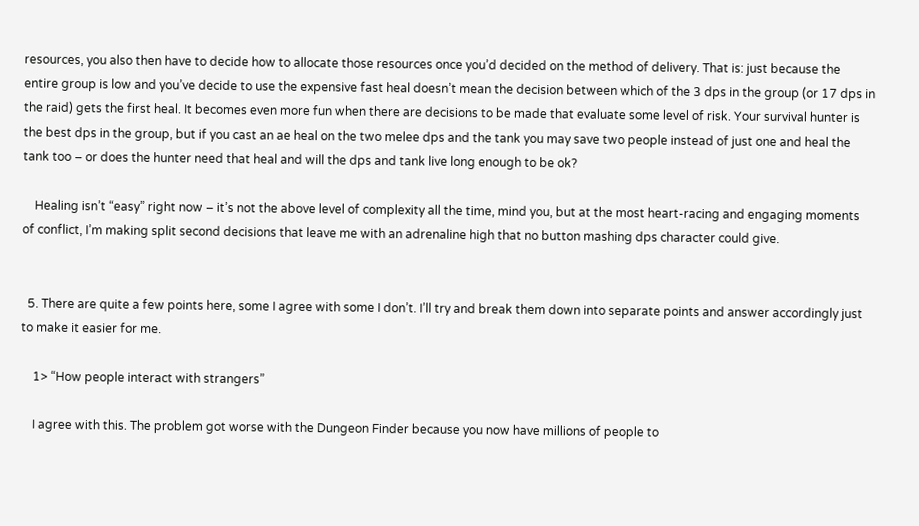resources, you also then have to decide how to allocate those resources once you’d decided on the method of delivery. That is: just because the entire group is low and you’ve decide to use the expensive fast heal doesn’t mean the decision between which of the 3 dps in the group (or 17 dps in the raid) gets the first heal. It becomes even more fun when there are decisions to be made that evaluate some level of risk. Your survival hunter is the best dps in the group, but if you cast an ae heal on the two melee dps and the tank you may save two people instead of just one and heal the tank too – or does the hunter need that heal and will the dps and tank live long enough to be ok?

    Healing isn’t “easy” right now – it’s not the above level of complexity all the time, mind you, but at the most heart-racing and engaging moments of conflict, I’m making split second decisions that leave me with an adrenaline high that no button mashing dps character could give.


  5. There are quite a few points here, some I agree with some I don’t. I’ll try and break them down into separate points and answer accordingly just to make it easier for me.

    1> “How people interact with strangers”

    I agree with this. The problem got worse with the Dungeon Finder because you now have millions of people to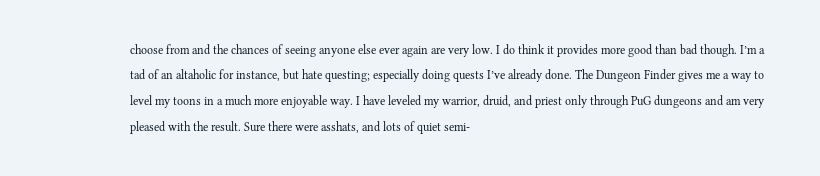choose from and the chances of seeing anyone else ever again are very low. I do think it provides more good than bad though. I’m a tad of an altaholic for instance, but hate questing; especially doing quests I’ve already done. The Dungeon Finder gives me a way to level my toons in a much more enjoyable way. I have leveled my warrior, druid, and priest only through PuG dungeons and am very pleased with the result. Sure there were asshats, and lots of quiet semi-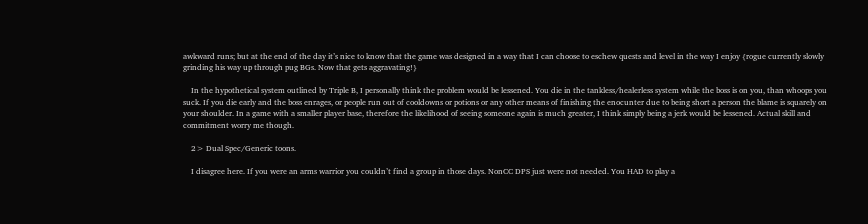awkward runs; but at the end of the day it’s nice to know that the game was designed in a way that I can choose to eschew quests and level in the way I enjoy {rogue currently slowly grinding his way up through pug BGs. Now that gets aggravating!}

    In the hypothetical system outlined by Triple B, I personally think the problem would be lessened. You die in the tankless/healerless system while the boss is on you, than whoops you suck. If you die early and the boss enrages, or people run out of cooldowns or potions or any other means of finishing the enocunter due to being short a person the blame is squarely on your shoulder. In a game with a smaller player base, therefore the likelihood of seeing someone again is much greater, I think simply being a jerk would be lessened. Actual skill and commitment worry me though.

    2> Dual Spec/Generic toons.

    I disagree here. If you were an arms warrior you couldn’t find a group in those days. NonCC DPS just were not needed. You HAD to play a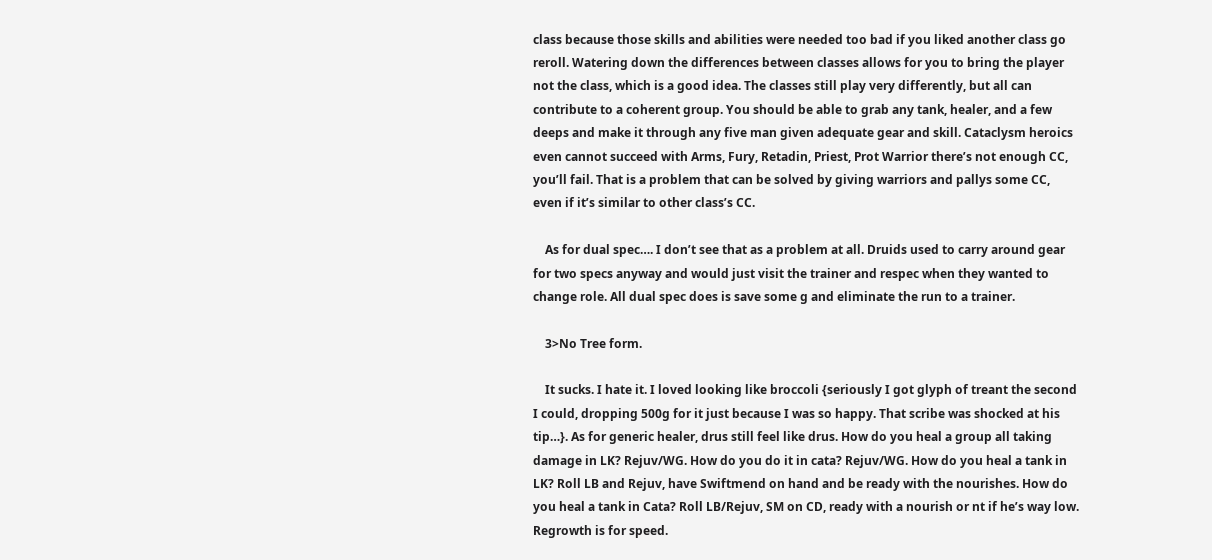class because those skills and abilities were needed too bad if you liked another class go reroll. Watering down the differences between classes allows for you to bring the player not the class, which is a good idea. The classes still play very differently, but all can contribute to a coherent group. You should be able to grab any tank, healer, and a few deeps and make it through any five man given adequate gear and skill. Cataclysm heroics even cannot succeed with Arms, Fury, Retadin, Priest, Prot Warrior there’s not enough CC, you’ll fail. That is a problem that can be solved by giving warriors and pallys some CC, even if it’s similar to other class’s CC.

    As for dual spec…. I don’t see that as a problem at all. Druids used to carry around gear for two specs anyway and would just visit the trainer and respec when they wanted to change role. All dual spec does is save some g and eliminate the run to a trainer.

    3>No Tree form.

    It sucks. I hate it. I loved looking like broccoli {seriously I got glyph of treant the second I could, dropping 500g for it just because I was so happy. That scribe was shocked at his tip…}. As for generic healer, drus still feel like drus. How do you heal a group all taking damage in LK? Rejuv/WG. How do you do it in cata? Rejuv/WG. How do you heal a tank in LK? Roll LB and Rejuv, have Swiftmend on hand and be ready with the nourishes. How do you heal a tank in Cata? Roll LB/Rejuv, SM on CD, ready with a nourish or nt if he’s way low. Regrowth is for speed.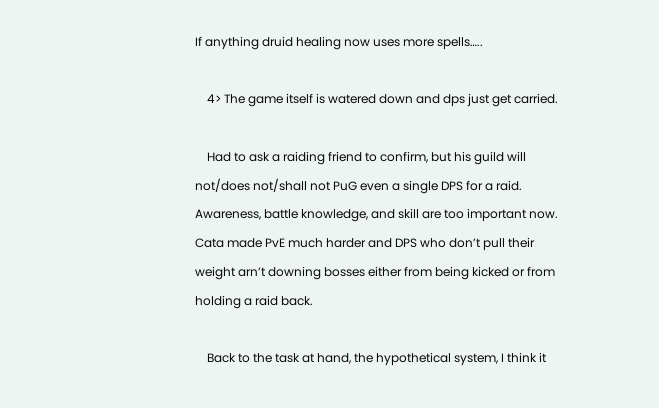If anything druid healing now uses more spells…..

    4> The game itself is watered down and dps just get carried.

    Had to ask a raiding friend to confirm, but his guild will not/does not/shall not PuG even a single DPS for a raid. Awareness, battle knowledge, and skill are too important now. Cata made PvE much harder and DPS who don’t pull their weight arn’t downing bosses either from being kicked or from holding a raid back.

    Back to the task at hand, the hypothetical system, I think it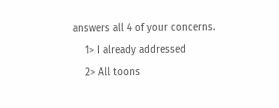answers all 4 of your concerns.
    1> I already addressed
    2> All toons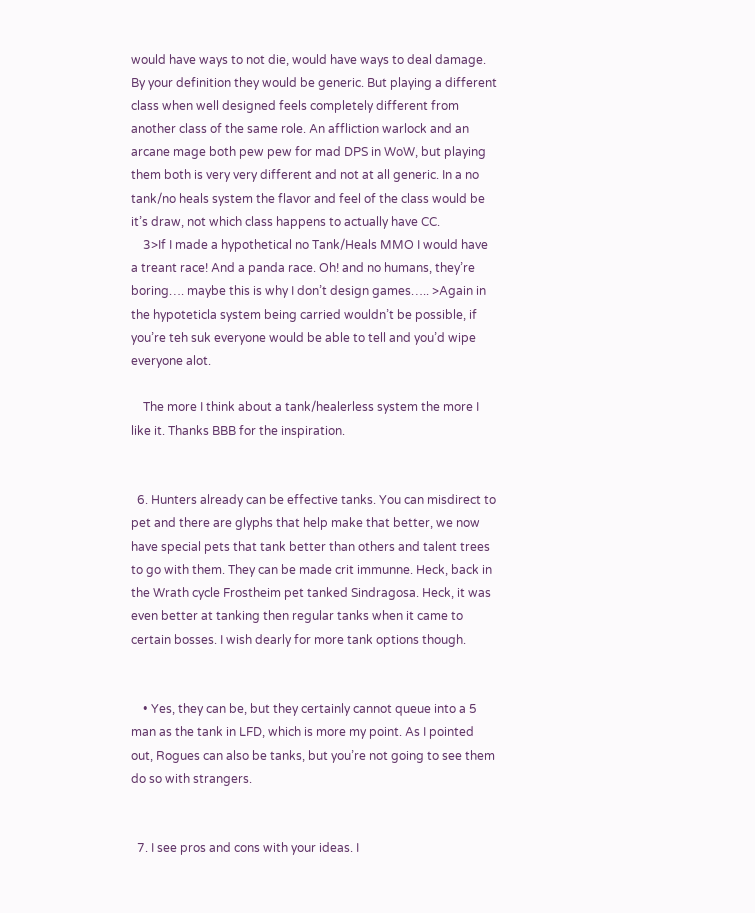would have ways to not die, would have ways to deal damage. By your definition they would be generic. But playing a different class when well designed feels completely different from another class of the same role. An affliction warlock and an arcane mage both pew pew for mad DPS in WoW, but playing them both is very very different and not at all generic. In a no tank/no heals system the flavor and feel of the class would be it’s draw, not which class happens to actually have CC.
    3>If I made a hypothetical no Tank/Heals MMO I would have a treant race! And a panda race. Oh! and no humans, they’re boring…. maybe this is why I don’t design games….. >Again in the hypoteticla system being carried wouldn’t be possible, if you’re teh suk everyone would be able to tell and you’d wipe everyone alot.

    The more I think about a tank/healerless system the more I like it. Thanks BBB for the inspiration.


  6. Hunters already can be effective tanks. You can misdirect to pet and there are glyphs that help make that better, we now have special pets that tank better than others and talent trees to go with them. They can be made crit immunne. Heck, back in the Wrath cycle Frostheim pet tanked Sindragosa. Heck, it was even better at tanking then regular tanks when it came to certain bosses. I wish dearly for more tank options though.


    • Yes, they can be, but they certainly cannot queue into a 5 man as the tank in LFD, which is more my point. As I pointed out, Rogues can also be tanks, but you’re not going to see them do so with strangers.


  7. I see pros and cons with your ideas. I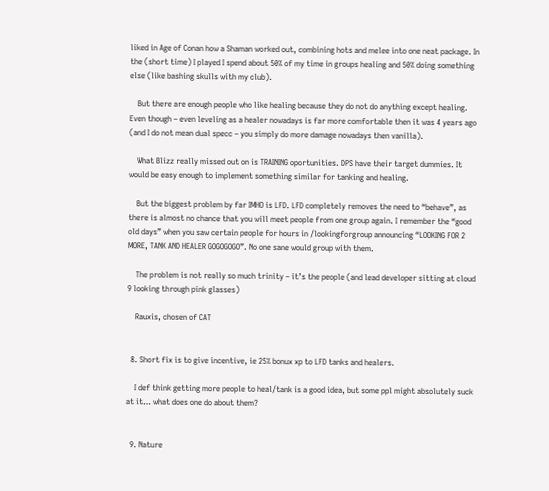liked in Age of Conan how a Shaman worked out, combining hots and melee into one neat package. In the (short time) I played I spend about 50% of my time in groups healing and 50% doing something else (like bashing skulls with my club).

    But there are enough people who like healing because they do not do anything except healing. Even though – even leveling as a healer nowadays is far more comfortable then it was 4 years ago (and I do not mean dual specc – you simply do more damage nowadays then vanilla).

    What Blizz really missed out on is TRAINING oportunities. DPS have their target dummies. It would be easy enough to implement something similar for tanking and healing.

    But the biggest problem by far IMHO is LFD. LFD completely removes the need to “behave”, as there is almost no chance that you will meet people from one group again. I remember the “good old days” when you saw certain people for hours in /lookingforgroup announcing “LOOKING FOR 2 MORE, TANK AND HEALER GOGOGOGO”. No one sane would group with them.

    The problem is not really so much trinity – it’s the people (and lead developer sitting at cloud 9 looking through pink glasses)

    Rauxis, chosen of CAT


  8. Short fix is to give incentive, ie 25% bonux xp to LFD tanks and healers.

    I def think getting more people to heal/tank is a good idea, but some ppl might absolutely suck at it… what does one do about them?


  9. Nature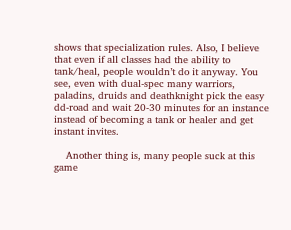shows that specialization rules. Also, I believe that even if all classes had the ability to tank/heal, people wouldn’t do it anyway. You see, even with dual-spec many warriors, paladins, druids and deathknight pick the easy dd-road and wait 20-30 minutes for an instance instead of becoming a tank or healer and get instant invites.

    Another thing is, many people suck at this game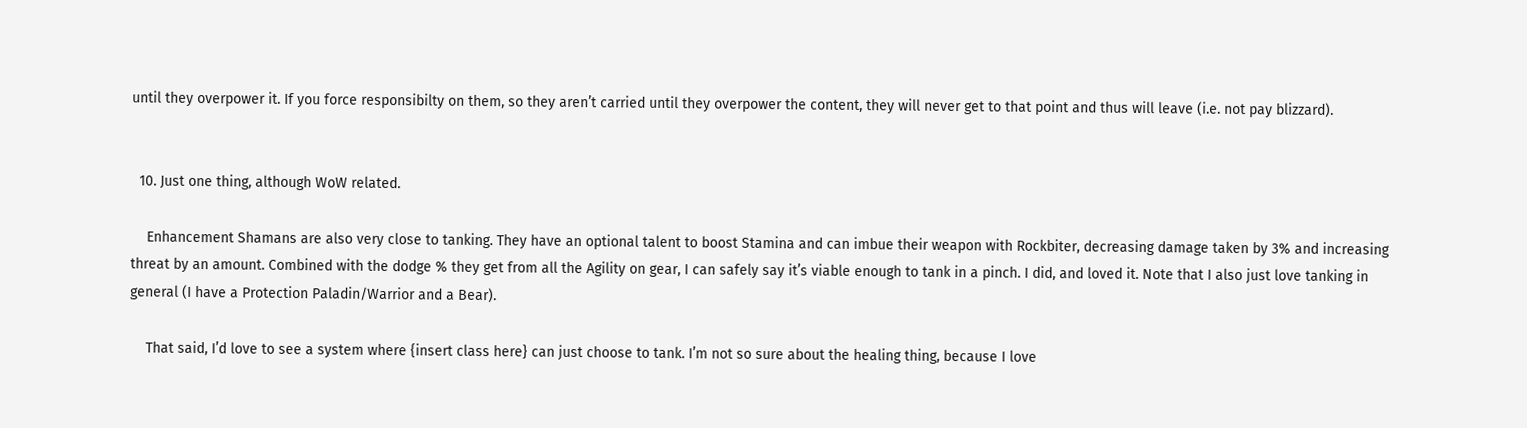until they overpower it. If you force responsibilty on them, so they aren’t carried until they overpower the content, they will never get to that point and thus will leave (i.e. not pay blizzard).


  10. Just one thing, although WoW related.

    Enhancement Shamans are also very close to tanking. They have an optional talent to boost Stamina and can imbue their weapon with Rockbiter, decreasing damage taken by 3% and increasing threat by an amount. Combined with the dodge % they get from all the Agility on gear, I can safely say it’s viable enough to tank in a pinch. I did, and loved it. Note that I also just love tanking in general (I have a Protection Paladin/Warrior and a Bear).

    That said, I’d love to see a system where {insert class here} can just choose to tank. I’m not so sure about the healing thing, because I love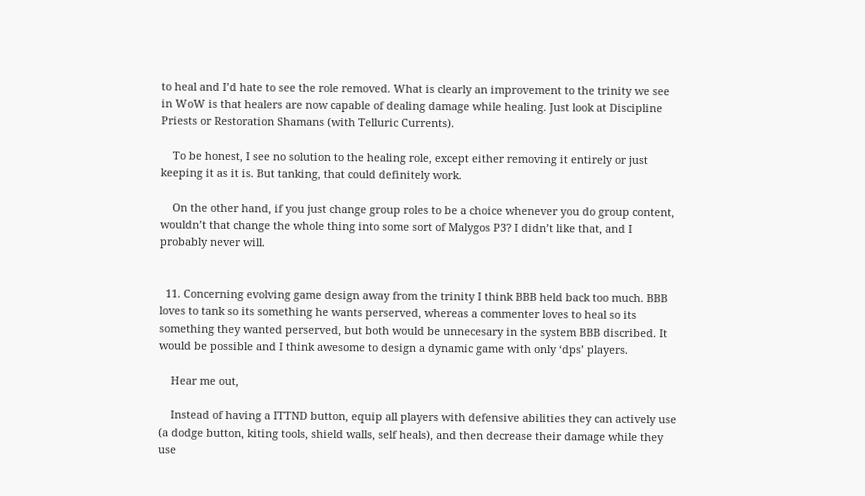to heal and I’d hate to see the role removed. What is clearly an improvement to the trinity we see in WoW is that healers are now capable of dealing damage while healing. Just look at Discipline Priests or Restoration Shamans (with Telluric Currents).

    To be honest, I see no solution to the healing role, except either removing it entirely or just keeping it as it is. But tanking, that could definitely work.

    On the other hand, if you just change group roles to be a choice whenever you do group content, wouldn’t that change the whole thing into some sort of Malygos P3? I didn’t like that, and I probably never will.


  11. Concerning evolving game design away from the trinity I think BBB held back too much. BBB loves to tank so its something he wants perserved, whereas a commenter loves to heal so its something they wanted perserved, but both would be unnecesary in the system BBB discribed. It would be possible and I think awesome to design a dynamic game with only ‘dps’ players.

    Hear me out,

    Instead of having a ITTND button, equip all players with defensive abilities they can actively use (a dodge button, kiting tools, shield walls, self heals), and then decrease their damage while they use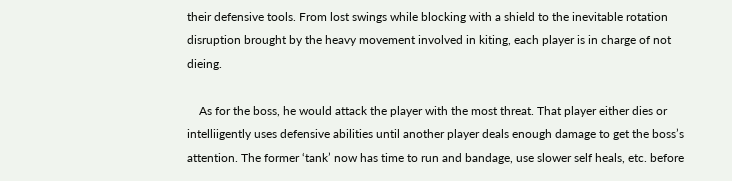their defensive tools. From lost swings while blocking with a shield to the inevitable rotation disruption brought by the heavy movement involved in kiting, each player is in charge of not dieing.

    As for the boss, he would attack the player with the most threat. That player either dies or intelliigently uses defensive abilities until another player deals enough damage to get the boss’s attention. The former ‘tank’ now has time to run and bandage, use slower self heals, etc. before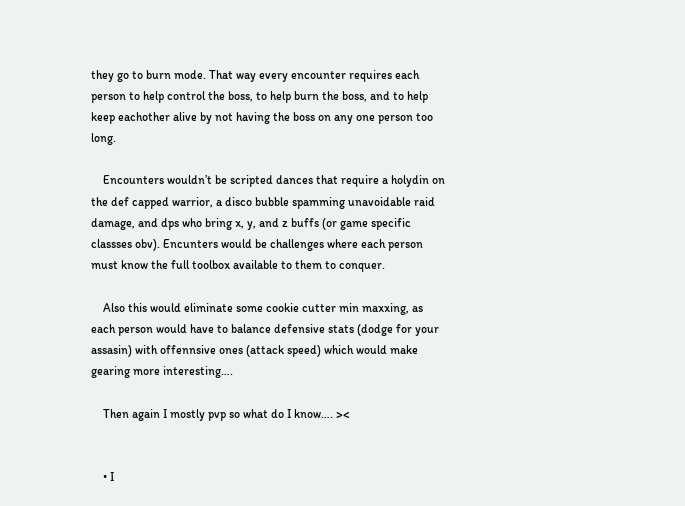they go to burn mode. That way every encounter requires each person to help control the boss, to help burn the boss, and to help keep eachother alive by not having the boss on any one person too long.

    Encounters wouldn’t be scripted dances that require a holydin on the def capped warrior, a disco bubble spamming unavoidable raid damage, and dps who bring x, y, and z buffs (or game specific classses obv). Encunters would be challenges where each person must know the full toolbox available to them to conquer.

    Also this would eliminate some cookie cutter min maxxing, as each person would have to balance defensive stats (dodge for your assasin) with offennsive ones (attack speed) which would make gearing more interesting….

    Then again I mostly pvp so what do I know…. ><


    • I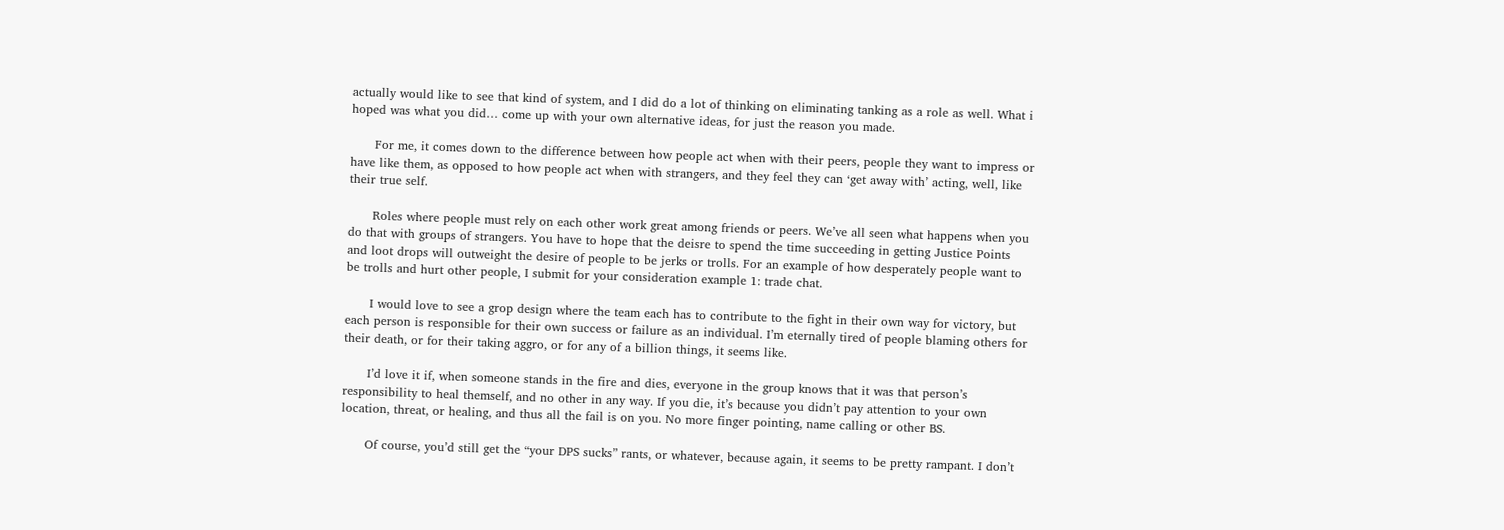actually would like to see that kind of system, and I did do a lot of thinking on eliminating tanking as a role as well. What i hoped was what you did… come up with your own alternative ideas, for just the reason you made.

      For me, it comes down to the difference between how people act when with their peers, people they want to impress or have like them, as opposed to how people act when with strangers, and they feel they can ‘get away with’ acting, well, like their true self.

      Roles where people must rely on each other work great among friends or peers. We’ve all seen what happens when you do that with groups of strangers. You have to hope that the deisre to spend the time succeeding in getting Justice Points and loot drops will outweight the desire of people to be jerks or trolls. For an example of how desperately people want to be trolls and hurt other people, I submit for your consideration example 1: trade chat.

      I would love to see a grop design where the team each has to contribute to the fight in their own way for victory, but each person is responsible for their own success or failure as an individual. I’m eternally tired of people blaming others for their death, or for their taking aggro, or for any of a billion things, it seems like.

      I’d love it if, when someone stands in the fire and dies, everyone in the group knows that it was that person’s responsibility to heal themself, and no other in any way. If you die, it’s because you didn’t pay attention to your own location, threat, or healing, and thus all the fail is on you. No more finger pointing, name calling or other BS.

      Of course, you’d still get the “your DPS sucks” rants, or whatever, because again, it seems to be pretty rampant. I don’t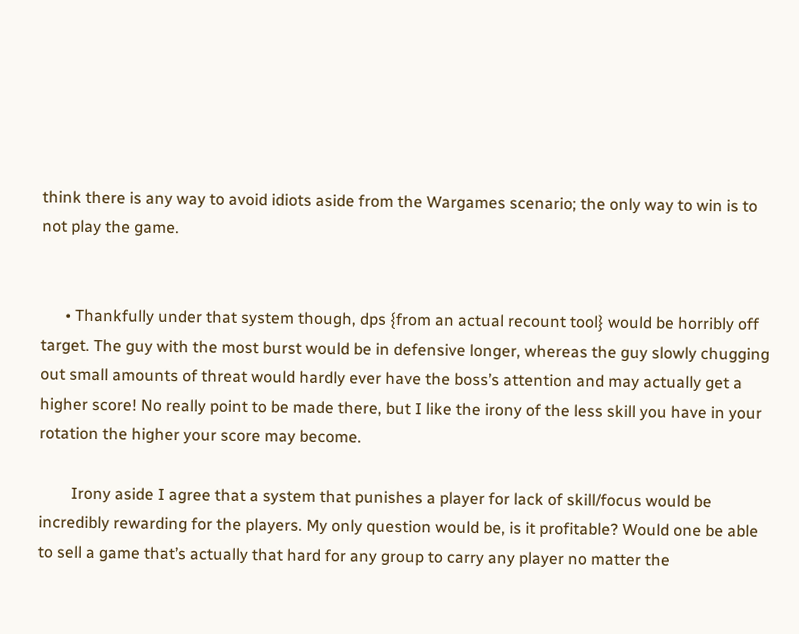think there is any way to avoid idiots aside from the Wargames scenario; the only way to win is to not play the game.


      • Thankfully under that system though, dps {from an actual recount tool} would be horribly off target. The guy with the most burst would be in defensive longer, whereas the guy slowly chugging out small amounts of threat would hardly ever have the boss’s attention and may actually get a higher score! No really point to be made there, but I like the irony of the less skill you have in your rotation the higher your score may become.

        Irony aside I agree that a system that punishes a player for lack of skill/focus would be incredibly rewarding for the players. My only question would be, is it profitable? Would one be able to sell a game that’s actually that hard for any group to carry any player no matter the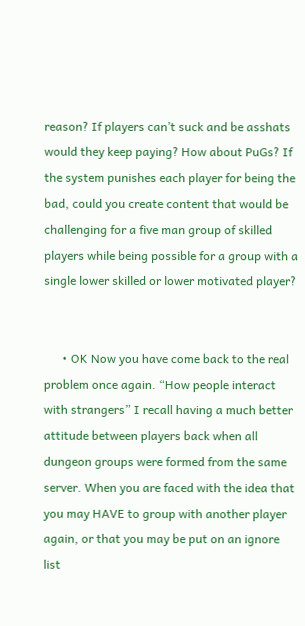reason? If players can’t suck and be asshats would they keep paying? How about PuGs? If the system punishes each player for being the bad, could you create content that would be challenging for a five man group of skilled players while being possible for a group with a single lower skilled or lower motivated player?


      • OK Now you have come back to the real problem once again. “How people interact with strangers” I recall having a much better attitude between players back when all dungeon groups were formed from the same server. When you are faced with the idea that you may HAVE to group with another player again, or that you may be put on an ignore list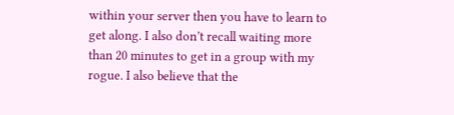within your server then you have to learn to get along. I also don’t recall waiting more than 20 minutes to get in a group with my rogue. I also believe that the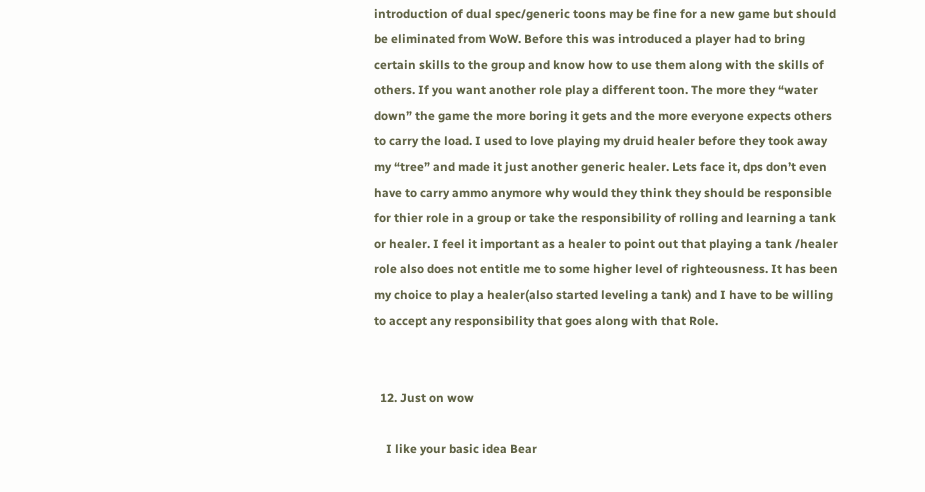introduction of dual spec/generic toons may be fine for a new game but should be eliminated from WoW. Before this was introduced a player had to bring certain skills to the group and know how to use them along with the skills of others. If you want another role play a different toon. The more they “water down” the game the more boring it gets and the more everyone expects others to carry the load. I used to love playing my druid healer before they took away my “tree” and made it just another generic healer. Lets face it, dps don’t even have to carry ammo anymore why would they think they should be responsible for thier role in a group or take the responsibility of rolling and learning a tank or healer. I feel it important as a healer to point out that playing a tank /healer role also does not entitle me to some higher level of righteousness. It has been my choice to play a healer(also started leveling a tank) and I have to be willing to accept any responsibility that goes along with that Role.


  12. Just on wow

    I like your basic idea Bear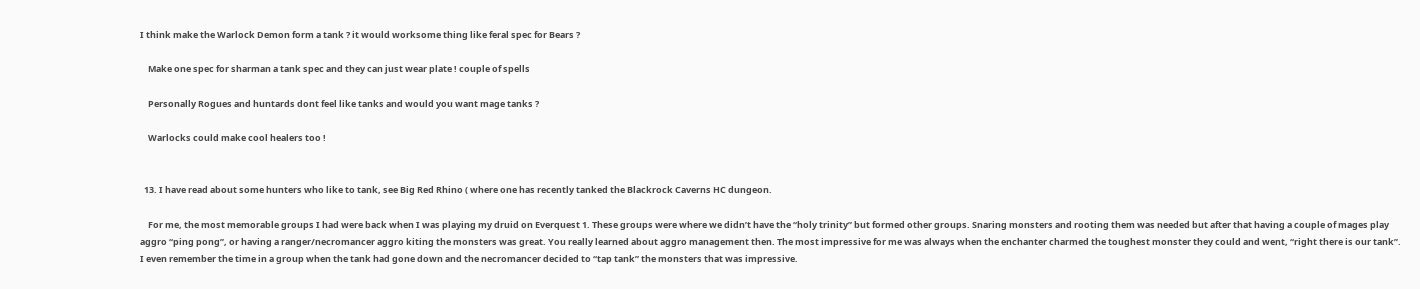I think make the Warlock Demon form a tank ? it would worksome thing like feral spec for Bears ?

    Make one spec for sharman a tank spec and they can just wear plate ! couple of spells

    Personally Rogues and huntards dont feel like tanks and would you want mage tanks ?

    Warlocks could make cool healers too !


  13. I have read about some hunters who like to tank, see Big Red Rhino ( where one has recently tanked the Blackrock Caverns HC dungeon.

    For me, the most memorable groups I had were back when I was playing my druid on Everquest 1. These groups were where we didn’t have the “holy trinity” but formed other groups. Snaring monsters and rooting them was needed but after that having a couple of mages play aggro “ping pong”, or having a ranger/necromancer aggro kiting the monsters was great. You really learned about aggro management then. The most impressive for me was always when the enchanter charmed the toughest monster they could and went, “right there is our tank”. I even remember the time in a group when the tank had gone down and the necromancer decided to “tap tank” the monsters that was impressive.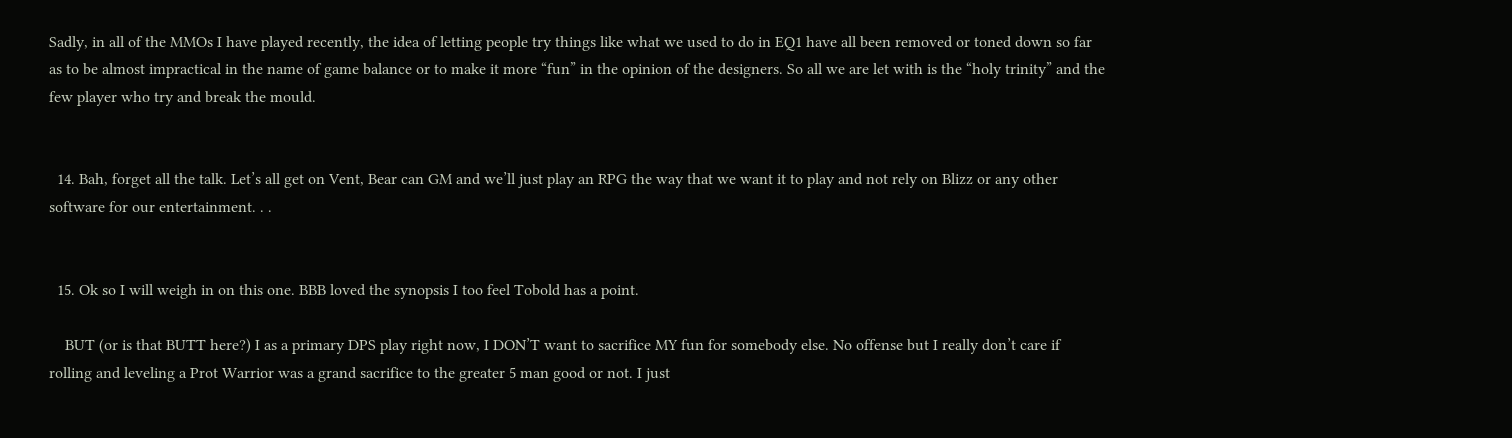Sadly, in all of the MMOs I have played recently, the idea of letting people try things like what we used to do in EQ1 have all been removed or toned down so far as to be almost impractical in the name of game balance or to make it more “fun” in the opinion of the designers. So all we are let with is the “holy trinity” and the few player who try and break the mould.


  14. Bah, forget all the talk. Let’s all get on Vent, Bear can GM and we’ll just play an RPG the way that we want it to play and not rely on Blizz or any other software for our entertainment. . .


  15. Ok so I will weigh in on this one. BBB loved the synopsis I too feel Tobold has a point.

    BUT (or is that BUTT here?) I as a primary DPS play right now, I DON’T want to sacrifice MY fun for somebody else. No offense but I really don’t care if rolling and leveling a Prot Warrior was a grand sacrifice to the greater 5 man good or not. I just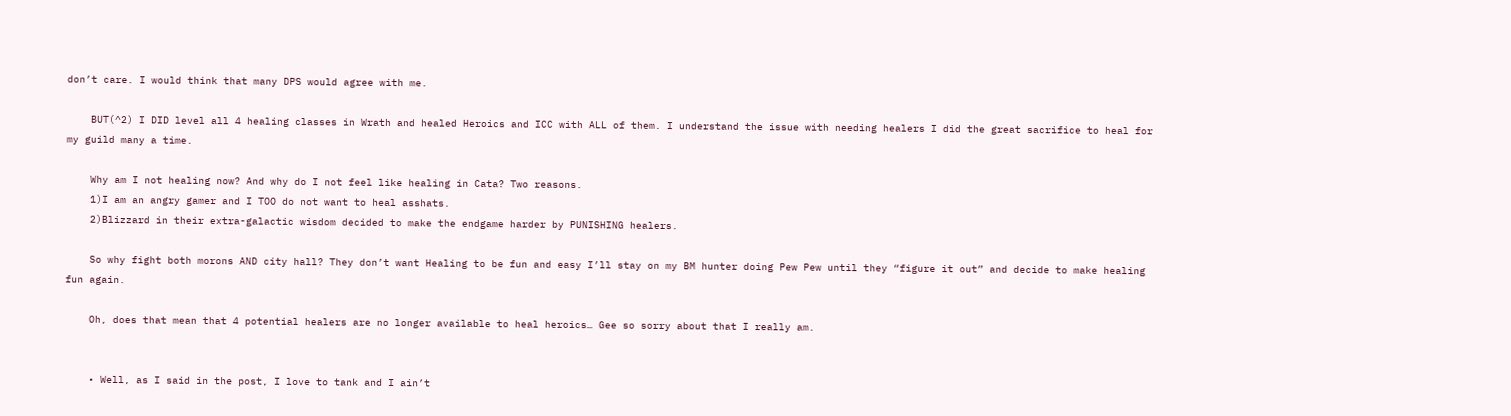don’t care. I would think that many DPS would agree with me.

    BUT(^2) I DID level all 4 healing classes in Wrath and healed Heroics and ICC with ALL of them. I understand the issue with needing healers I did the great sacrifice to heal for my guild many a time.

    Why am I not healing now? And why do I not feel like healing in Cata? Two reasons.
    1)I am an angry gamer and I TOO do not want to heal asshats.
    2)Blizzard in their extra-galactic wisdom decided to make the endgame harder by PUNISHING healers.

    So why fight both morons AND city hall? They don’t want Healing to be fun and easy I’ll stay on my BM hunter doing Pew Pew until they “figure it out” and decide to make healing fun again.

    Oh, does that mean that 4 potential healers are no longer available to heal heroics… Gee so sorry about that I really am.


    • Well, as I said in the post, I love to tank and I ain’t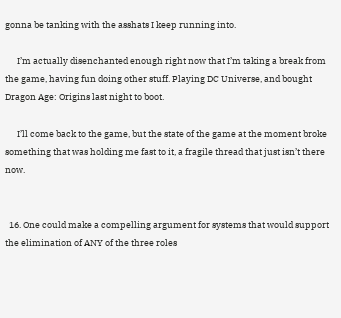gonna be tanking with the asshats I keep running into.

      I’m actually disenchanted enough right now that I’m taking a break from the game, having fun doing other stuff. Playing DC Universe, and bought Dragon Age: Origins last night to boot.

      I’ll come back to the game, but the state of the game at the moment broke something that was holding me fast to it, a fragile thread that just isn’t there now.


  16. One could make a compelling argument for systems that would support the elimination of ANY of the three roles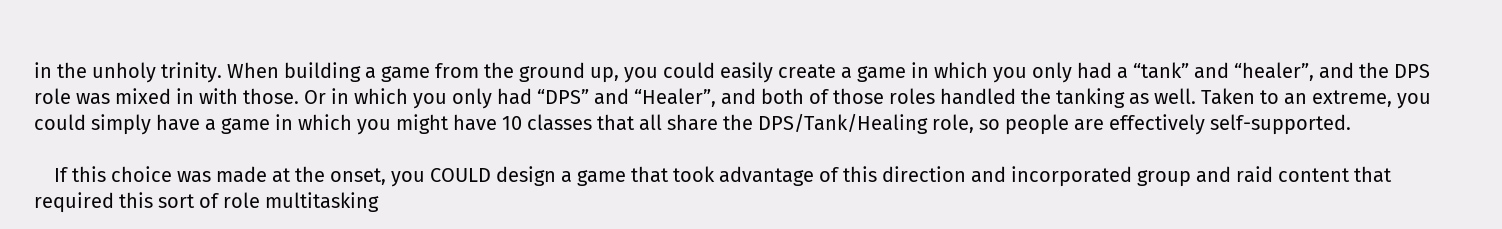in the unholy trinity. When building a game from the ground up, you could easily create a game in which you only had a “tank” and “healer”, and the DPS role was mixed in with those. Or in which you only had “DPS” and “Healer”, and both of those roles handled the tanking as well. Taken to an extreme, you could simply have a game in which you might have 10 classes that all share the DPS/Tank/Healing role, so people are effectively self-supported.

    If this choice was made at the onset, you COULD design a game that took advantage of this direction and incorporated group and raid content that required this sort of role multitasking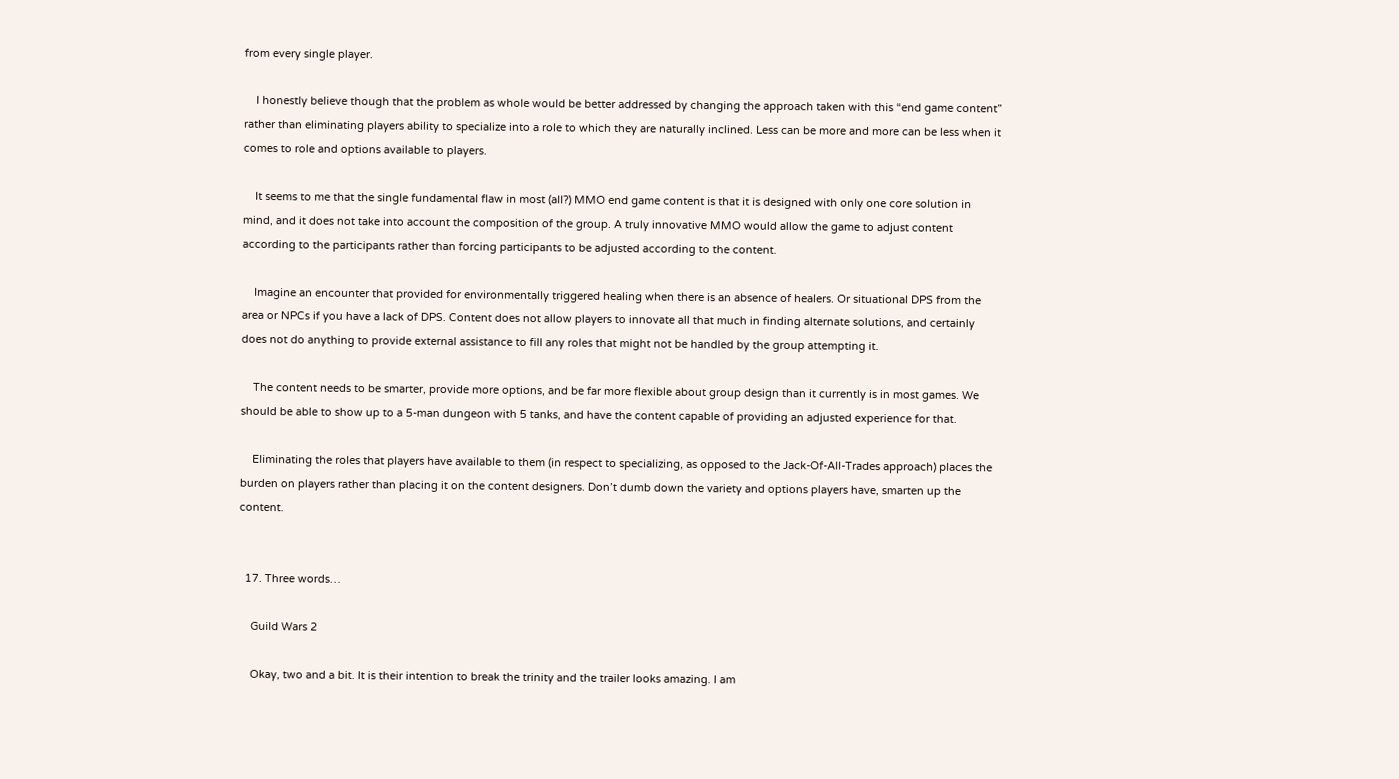from every single player.

    I honestly believe though that the problem as whole would be better addressed by changing the approach taken with this “end game content” rather than eliminating players ability to specialize into a role to which they are naturally inclined. Less can be more and more can be less when it comes to role and options available to players.

    It seems to me that the single fundamental flaw in most (all?) MMO end game content is that it is designed with only one core solution in mind, and it does not take into account the composition of the group. A truly innovative MMO would allow the game to adjust content according to the participants rather than forcing participants to be adjusted according to the content.

    Imagine an encounter that provided for environmentally triggered healing when there is an absence of healers. Or situational DPS from the area or NPCs if you have a lack of DPS. Content does not allow players to innovate all that much in finding alternate solutions, and certainly does not do anything to provide external assistance to fill any roles that might not be handled by the group attempting it.

    The content needs to be smarter, provide more options, and be far more flexible about group design than it currently is in most games. We should be able to show up to a 5-man dungeon with 5 tanks, and have the content capable of providing an adjusted experience for that.

    Eliminating the roles that players have available to them (in respect to specializing, as opposed to the Jack-Of-All-Trades approach) places the burden on players rather than placing it on the content designers. Don’t dumb down the variety and options players have, smarten up the content.


  17. Three words…

    Guild Wars 2

    Okay, two and a bit. It is their intention to break the trinity and the trailer looks amazing. I am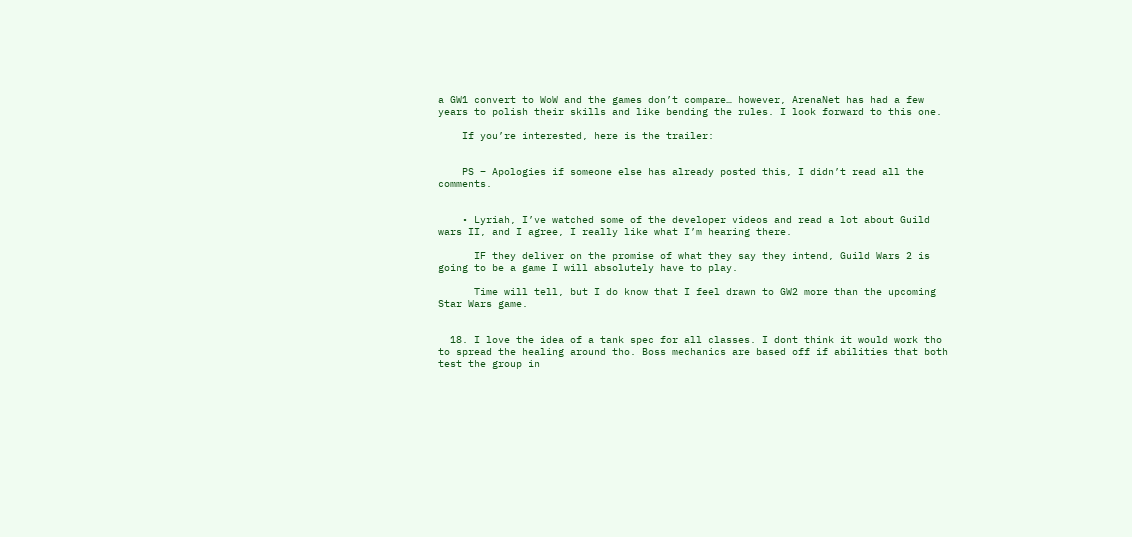a GW1 convert to WoW and the games don’t compare… however, ArenaNet has had a few years to polish their skills and like bending the rules. I look forward to this one.

    If you’re interested, here is the trailer:


    PS – Apologies if someone else has already posted this, I didn’t read all the comments.


    • Lyriah, I’ve watched some of the developer videos and read a lot about Guild wars II, and I agree, I really like what I’m hearing there.

      IF they deliver on the promise of what they say they intend, Guild Wars 2 is going to be a game I will absolutely have to play.

      Time will tell, but I do know that I feel drawn to GW2 more than the upcoming Star Wars game.


  18. I love the idea of a tank spec for all classes. I dont think it would work tho to spread the healing around tho. Boss mechanics are based off if abilities that both test the group in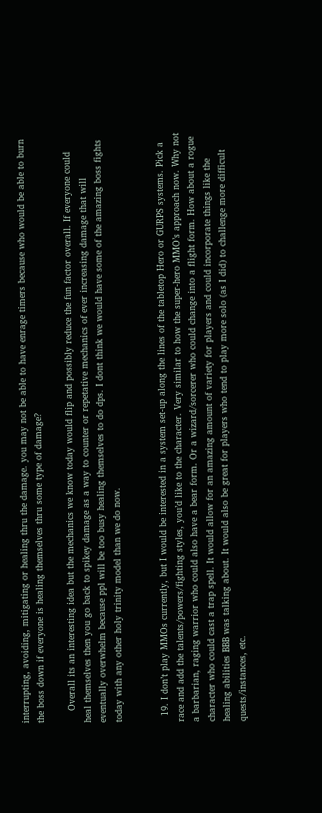interrupting, avoiding, mitigating or healing thru the damage. you may not be able to have enrage timers because who would be able to burn the boss down if everyone is healing themselves thru some type of damage?

    Overall its an interesting idea but the mechanics we know today would flip and possibly reduce the fun factor overall. If everyone could heal themselves then you go back to spikey damage as a way to counter or repetative mechanics of ever increasing damage that will eventually overwhelm because ppl will be too busy healing themselves to do dps. I dont think we would have some of the amazing boss fights today with any other holy trinity model than we do now.


  19. I don’t play MMOs currently, but I would be interested in a system set-up along the lines of the tabletop Hero or GURPS systems. Pick a race and add the talents/powers/fighting styles, you’d like to the character. Very similar to how the super-hero MMO’s approach now. Why not a barbarian, raging warrior who could also have a bear form. Or a wizard/sorcerer who could change into a flight form. How about a rogue character who could cast a trap spell. It would allow for an amazing amount of variety for players and could incorporate things like the healing abilities BBB was talking about. It would also be great for players who tend to play more solo (as I did) to challenge more difficult quests/instances, etc.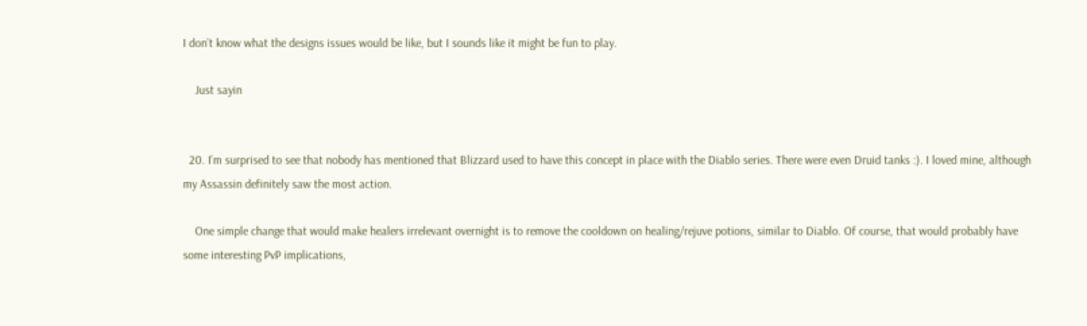I don’t know what the designs issues would be like, but I sounds like it might be fun to play.

    Just sayin


  20. I’m surprised to see that nobody has mentioned that Blizzard used to have this concept in place with the Diablo series. There were even Druid tanks :). I loved mine, although my Assassin definitely saw the most action.

    One simple change that would make healers irrelevant overnight is to remove the cooldown on healing/rejuve potions, similar to Diablo. Of course, that would probably have some interesting PvP implications,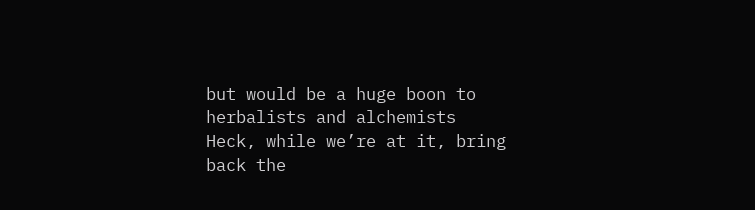but would be a huge boon to herbalists and alchemists  Heck, while we’re at it, bring back the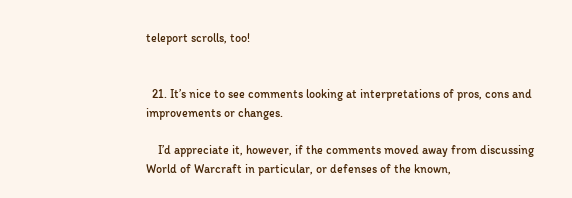teleport scrolls, too!


  21. It’s nice to see comments looking at interpretations of pros, cons and improvements or changes.

    I’d appreciate it, however, if the comments moved away from discussing World of Warcraft in particular, or defenses of the known,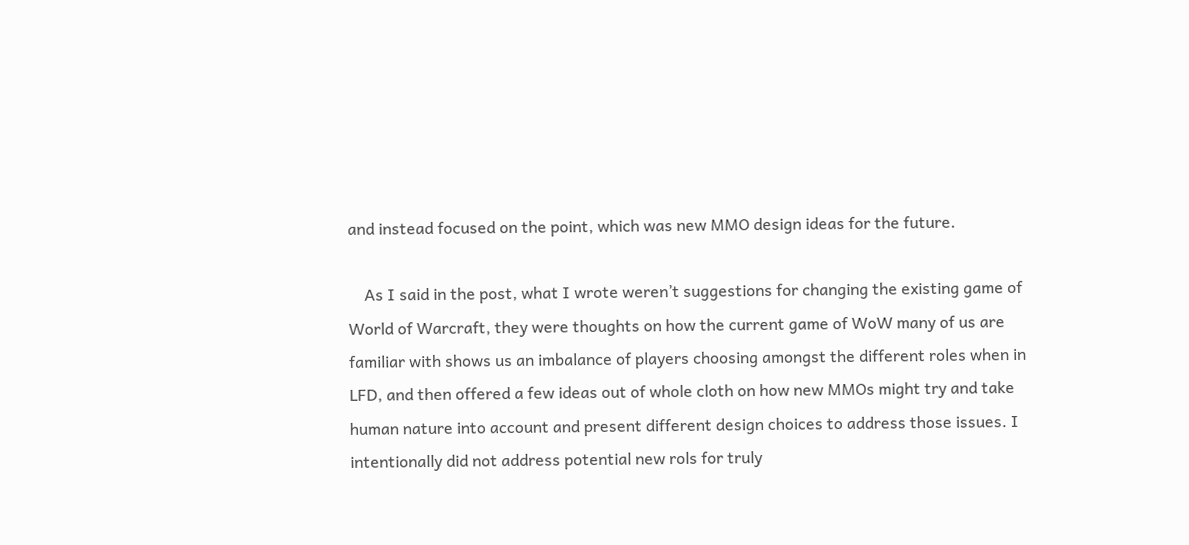and instead focused on the point, which was new MMO design ideas for the future.

    As I said in the post, what I wrote weren’t suggestions for changing the existing game of World of Warcraft, they were thoughts on how the current game of WoW many of us are familiar with shows us an imbalance of players choosing amongst the different roles when in LFD, and then offered a few ideas out of whole cloth on how new MMOs might try and take human nature into account and present different design choices to address those issues. I intentionally did not address potential new rols for truly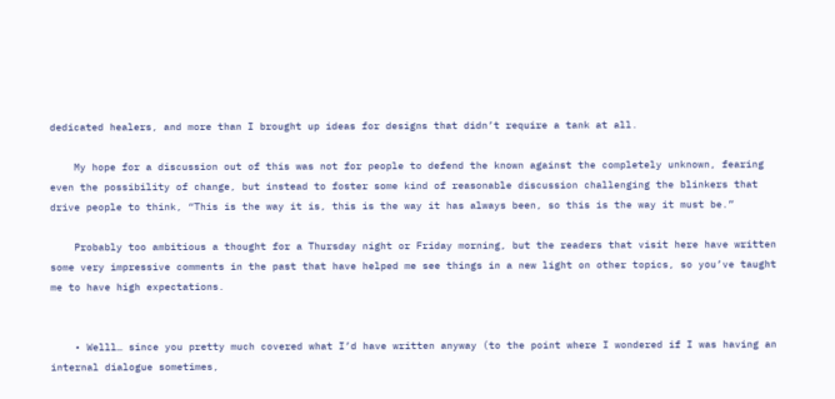dedicated healers, and more than I brought up ideas for designs that didn’t require a tank at all.

    My hope for a discussion out of this was not for people to defend the known against the completely unknown, fearing even the possibility of change, but instead to foster some kind of reasonable discussion challenging the blinkers that drive people to think, “This is the way it is, this is the way it has always been, so this is the way it must be.”

    Probably too ambitious a thought for a Thursday night or Friday morning, but the readers that visit here have written some very impressive comments in the past that have helped me see things in a new light on other topics, so you’ve taught me to have high expectations.


    • Welll… since you pretty much covered what I’d have written anyway (to the point where I wondered if I was having an internal dialogue sometimes,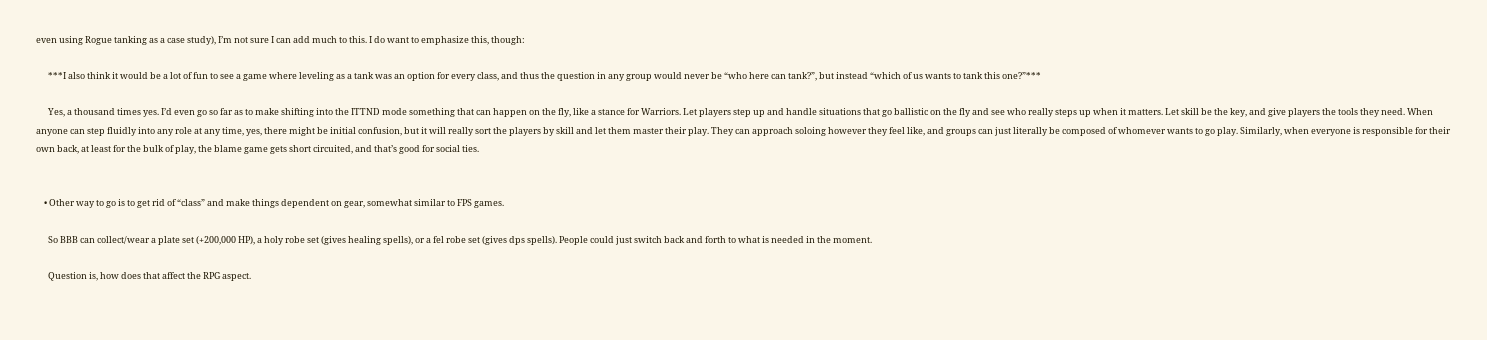even using Rogue tanking as a case study), I’m not sure I can add much to this. I do want to emphasize this, though:

      ***I also think it would be a lot of fun to see a game where leveling as a tank was an option for every class, and thus the question in any group would never be “who here can tank?”, but instead “which of us wants to tank this one?”***

      Yes, a thousand times yes. I’d even go so far as to make shifting into the ITTND mode something that can happen on the fly, like a stance for Warriors. Let players step up and handle situations that go ballistic on the fly and see who really steps up when it matters. Let skill be the key, and give players the tools they need. When anyone can step fluidly into any role at any time, yes, there might be initial confusion, but it will really sort the players by skill and let them master their play. They can approach soloing however they feel like, and groups can just literally be composed of whomever wants to go play. Similarly, when everyone is responsible for their own back, at least for the bulk of play, the blame game gets short circuited, and that’s good for social ties.


    • Other way to go is to get rid of “class” and make things dependent on gear, somewhat similar to FPS games.

      So BBB can collect/wear a plate set (+200,000 HP), a holy robe set (gives healing spells), or a fel robe set (gives dps spells). People could just switch back and forth to what is needed in the moment.

      Question is, how does that affect the RPG aspect.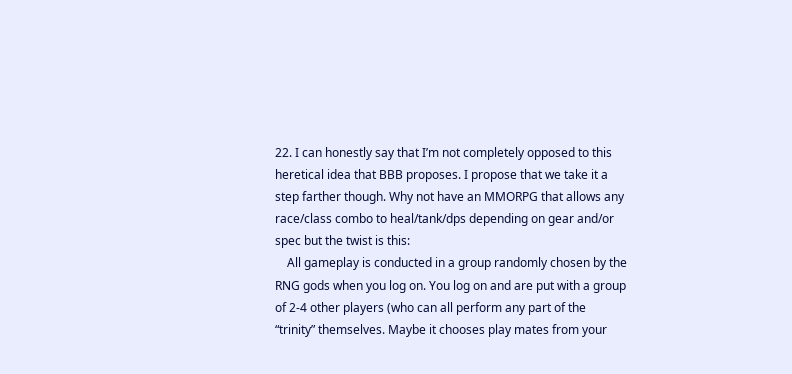22. I can honestly say that I’m not completely opposed to this heretical idea that BBB proposes. I propose that we take it a step farther though. Why not have an MMORPG that allows any race/class combo to heal/tank/dps depending on gear and/or spec but the twist is this:
    All gameplay is conducted in a group randomly chosen by the RNG gods when you log on. You log on and are put with a group of 2-4 other players (who can all perform any part of the “trinity” themselves. Maybe it chooses play mates from your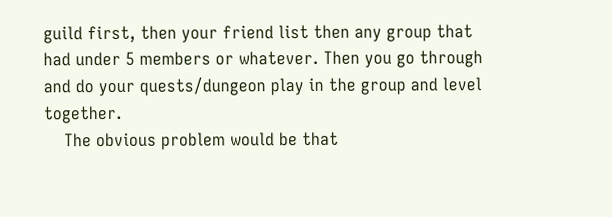guild first, then your friend list then any group that had under 5 members or whatever. Then you go through and do your quests/dungeon play in the group and level together.
    The obvious problem would be that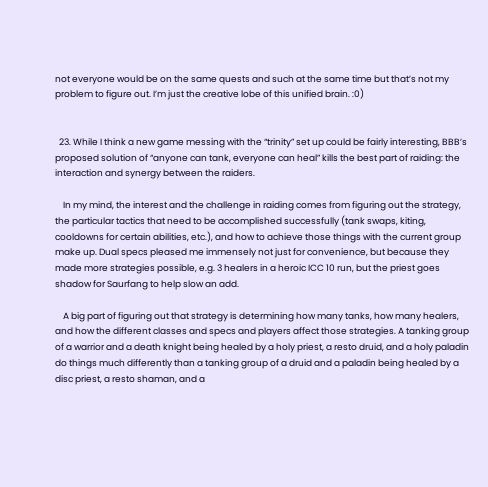not everyone would be on the same quests and such at the same time but that’s not my problem to figure out. I’m just the creative lobe of this unified brain. :0)


  23. While I think a new game messing with the “trinity” set up could be fairly interesting, BBB’s proposed solution of “anyone can tank, everyone can heal” kills the best part of raiding: the interaction and synergy between the raiders.

    In my mind, the interest and the challenge in raiding comes from figuring out the strategy, the particular tactics that need to be accomplished successfully (tank swaps, kiting, cooldowns for certain abilities, etc.), and how to achieve those things with the current group make up. Dual specs pleased me immensely not just for convenience, but because they made more strategies possible, e.g. 3 healers in a heroic ICC 10 run, but the priest goes shadow for Saurfang to help slow an add.

    A big part of figuring out that strategy is determining how many tanks, how many healers, and how the different classes and specs and players affect those strategies. A tanking group of a warrior and a death knight being healed by a holy priest, a resto druid, and a holy paladin do things much differently than a tanking group of a druid and a paladin being healed by a disc priest, a resto shaman, and a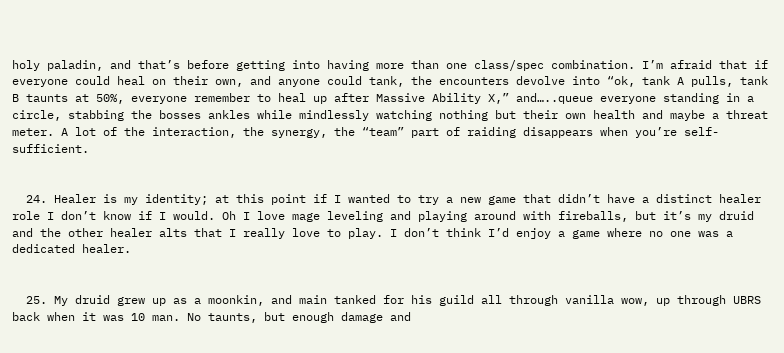holy paladin, and that’s before getting into having more than one class/spec combination. I’m afraid that if everyone could heal on their own, and anyone could tank, the encounters devolve into “ok, tank A pulls, tank B taunts at 50%, everyone remember to heal up after Massive Ability X,” and…..queue everyone standing in a circle, stabbing the bosses ankles while mindlessly watching nothing but their own health and maybe a threat meter. A lot of the interaction, the synergy, the “team” part of raiding disappears when you’re self-sufficient.


  24. Healer is my identity; at this point if I wanted to try a new game that didn’t have a distinct healer role I don’t know if I would. Oh I love mage leveling and playing around with fireballs, but it’s my druid and the other healer alts that I really love to play. I don’t think I’d enjoy a game where no one was a dedicated healer.


  25. My druid grew up as a moonkin, and main tanked for his guild all through vanilla wow, up through UBRS back when it was 10 man. No taunts, but enough damage and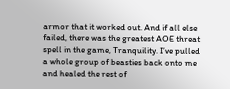armor that it worked out. And if all else failed, there was the greatest AOE threat spell in the game, Tranquility. I’ve pulled a whole group of beasties back onto me and healed the rest of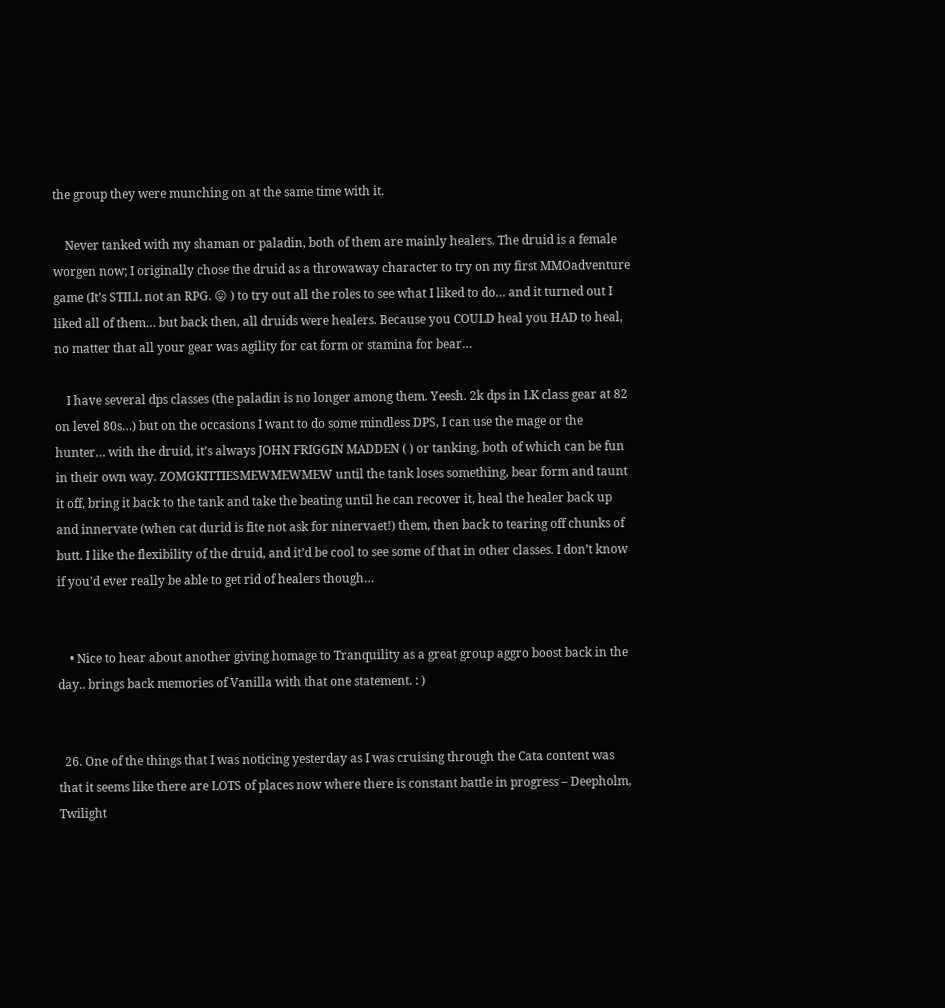the group they were munching on at the same time with it.

    Never tanked with my shaman or paladin, both of them are mainly healers. The druid is a female worgen now; I originally chose the druid as a throwaway character to try on my first MMOadventure game (It’s STILL not an RPG. 😛 ) to try out all the roles to see what I liked to do… and it turned out I liked all of them… but back then, all druids were healers. Because you COULD heal you HAD to heal, no matter that all your gear was agility for cat form or stamina for bear…

    I have several dps classes (the paladin is no longer among them. Yeesh. 2k dps in LK class gear at 82 on level 80s…) but on the occasions I want to do some mindless DPS, I can use the mage or the hunter… with the druid, it’s always JOHN FRIGGIN MADDEN ( ) or tanking, both of which can be fun in their own way. ZOMGKITTIESMEWMEWMEW until the tank loses something, bear form and taunt it off, bring it back to the tank and take the beating until he can recover it, heal the healer back up and innervate (when cat durid is fite not ask for ninervaet!) them, then back to tearing off chunks of butt. I like the flexibility of the druid, and it’d be cool to see some of that in other classes. I don’t know if you’d ever really be able to get rid of healers though…


    • Nice to hear about another giving homage to Tranquility as a great group aggro boost back in the day.. brings back memories of Vanilla with that one statement. : )


  26. One of the things that I was noticing yesterday as I was cruising through the Cata content was that it seems like there are LOTS of places now where there is constant battle in progress – Deepholm, Twilight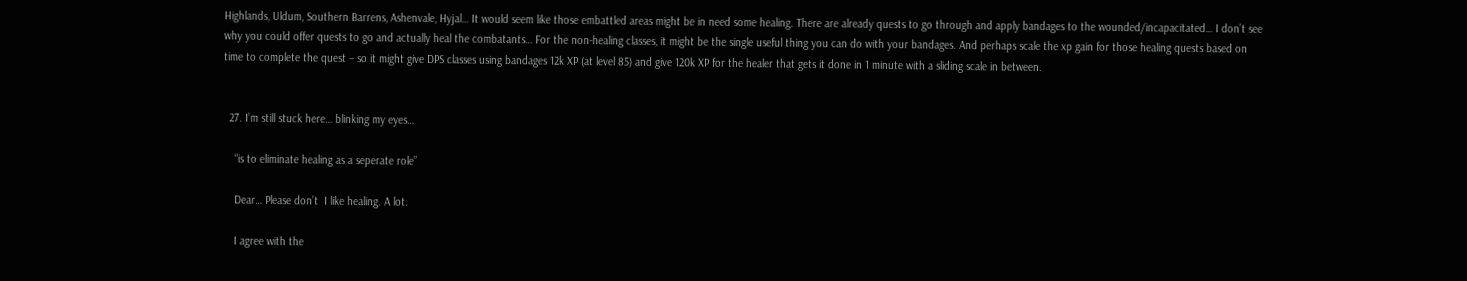Highlands, Uldum, Southern Barrens, Ashenvale, Hyjal… It would seem like those embattled areas might be in need some healing. There are already quests to go through and apply bandages to the wounded/incapacitated… I don’t see why you could offer quests to go and actually heal the combatants… For the non-healing classes, it might be the single useful thing you can do with your bandages. And perhaps scale the xp gain for those healing quests based on time to complete the quest – so it might give DPS classes using bandages 12k XP (at level 85) and give 120k XP for the healer that gets it done in 1 minute with a sliding scale in between.


  27. I’m still stuck here… blinking my eyes…

    “is to eliminate healing as a seperate role”

    Dear… Please don’t  I like healing. A lot.

    I agree with the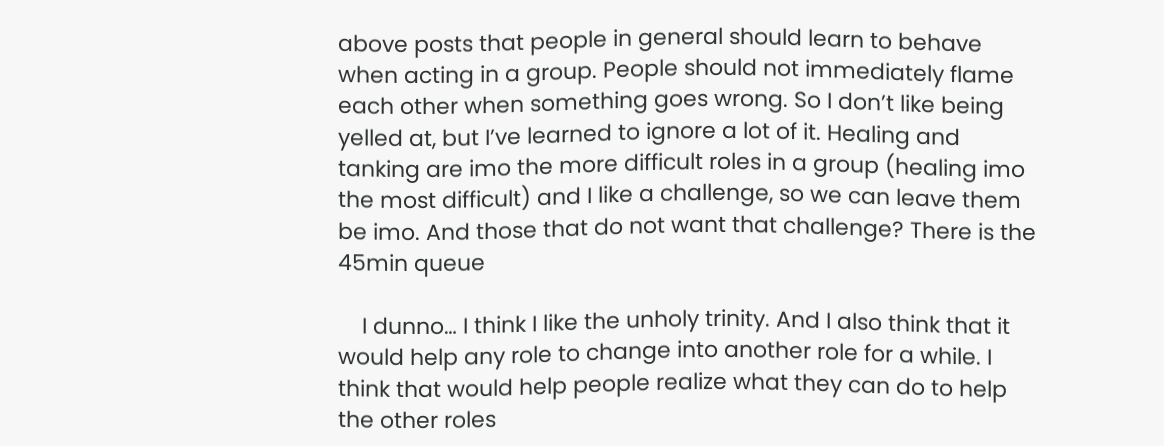above posts that people in general should learn to behave when acting in a group. People should not immediately flame each other when something goes wrong. So I don’t like being yelled at, but I’ve learned to ignore a lot of it. Healing and tanking are imo the more difficult roles in a group (healing imo the most difficult) and I like a challenge, so we can leave them be imo. And those that do not want that challenge? There is the 45min queue

    I dunno… I think I like the unholy trinity. And I also think that it would help any role to change into another role for a while. I think that would help people realize what they can do to help the other roles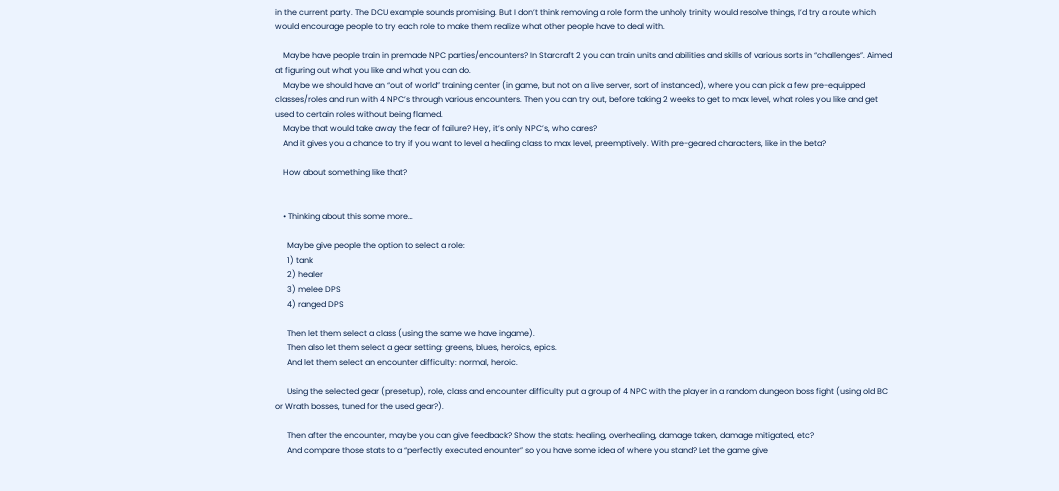in the current party. The DCU example sounds promising. But I don’t think removing a role form the unholy trinity would resolve things, I’d try a route which would encourage people to try each role to make them realize what other people have to deal with.

    Maybe have people train in premade NPC parties/encounters? In Starcraft 2 you can train units and abilities and skills of various sorts in “challenges”. Aimed at figuring out what you like and what you can do.
    Maybe we should have an “out of world” training center (in game, but not on a live server, sort of instanced), where you can pick a few pre-equipped classes/roles and run with 4 NPC’s through various encounters. Then you can try out, before taking 2 weeks to get to max level, what roles you like and get used to certain roles without being flamed.
    Maybe that would take away the fear of failure? Hey, it’s only NPC’s, who cares?
    And it gives you a chance to try if you want to level a healing class to max level, preemptively. With pre-geared characters, like in the beta?

    How about something like that?


    • Thinking about this some more…

      Maybe give people the option to select a role:
      1) tank
      2) healer
      3) melee DPS
      4) ranged DPS

      Then let them select a class (using the same we have ingame).
      Then also let them select a gear setting: greens, blues, heroics, epics.
      And let them select an encounter difficulty: normal, heroic.

      Using the selected gear (presetup), role, class and encounter difficulty put a group of 4 NPC with the player in a random dungeon boss fight (using old BC or Wrath bosses, tuned for the used gear?).

      Then after the encounter, maybe you can give feedback? Show the stats: healing, overhealing, damage taken, damage mitigated, etc?
      And compare those stats to a “perfectly executed enounter” so you have some idea of where you stand? Let the game give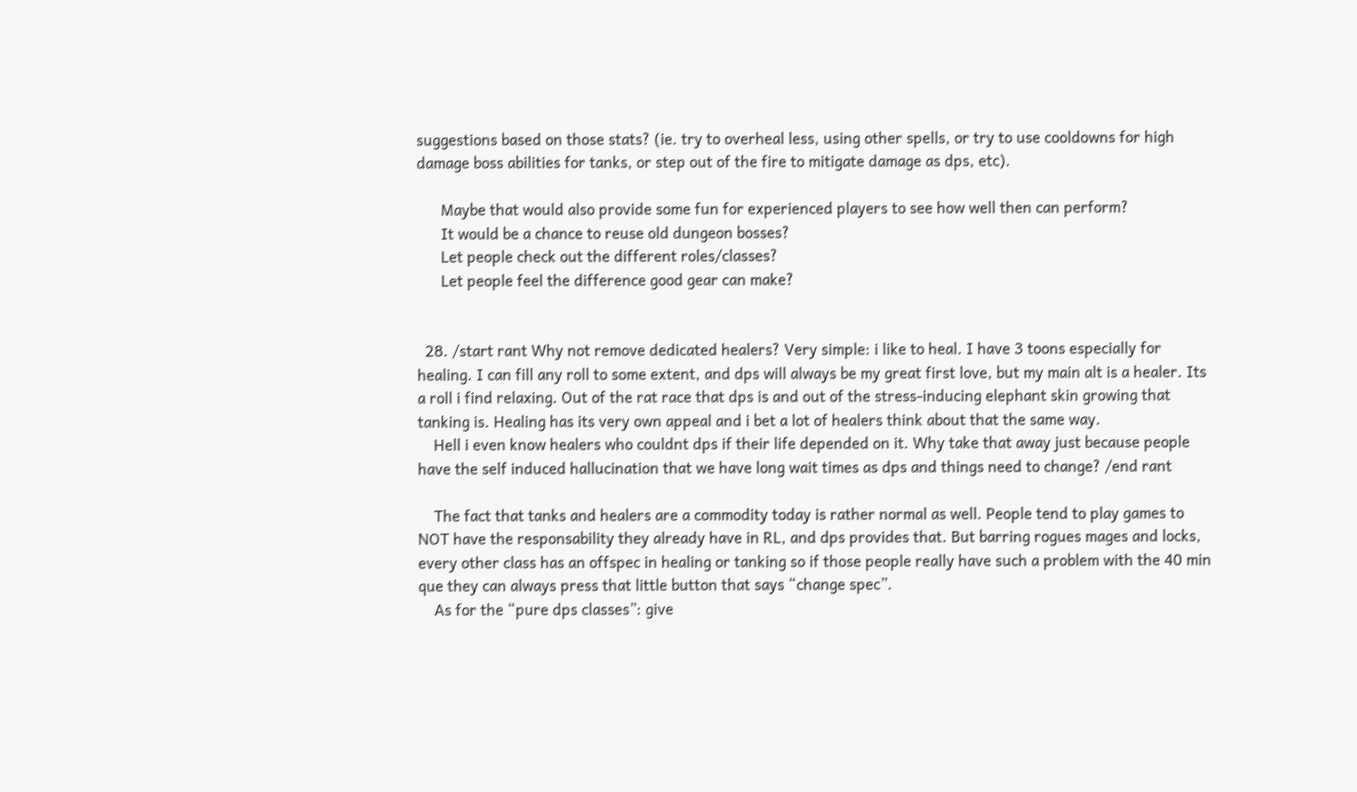suggestions based on those stats? (ie. try to overheal less, using other spells, or try to use cooldowns for high damage boss abilities for tanks, or step out of the fire to mitigate damage as dps, etc).

      Maybe that would also provide some fun for experienced players to see how well then can perform?
      It would be a chance to reuse old dungeon bosses?
      Let people check out the different roles/classes?
      Let people feel the difference good gear can make?


  28. /start rant Why not remove dedicated healers? Very simple: i like to heal. I have 3 toons especially for healing. I can fill any roll to some extent, and dps will always be my great first love, but my main alt is a healer. Its a roll i find relaxing. Out of the rat race that dps is and out of the stress-inducing elephant skin growing that tanking is. Healing has its very own appeal and i bet a lot of healers think about that the same way.
    Hell i even know healers who couldnt dps if their life depended on it. Why take that away just because people have the self induced hallucination that we have long wait times as dps and things need to change? /end rant

    The fact that tanks and healers are a commodity today is rather normal as well. People tend to play games to NOT have the responsability they already have in RL, and dps provides that. But barring rogues mages and locks, every other class has an offspec in healing or tanking so if those people really have such a problem with the 40 min que they can always press that little button that says “change spec”.
    As for the “pure dps classes”: give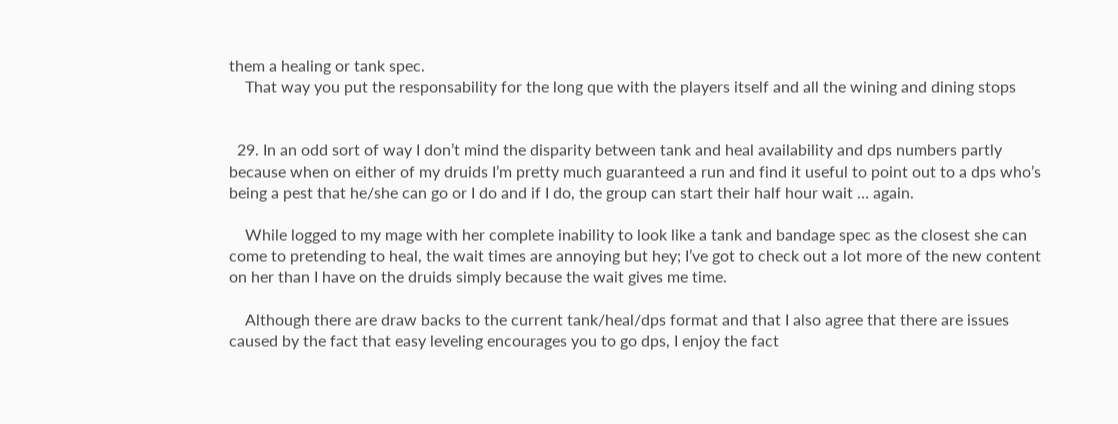them a healing or tank spec.
    That way you put the responsability for the long que with the players itself and all the wining and dining stops


  29. In an odd sort of way I don’t mind the disparity between tank and heal availability and dps numbers partly because when on either of my druids I’m pretty much guaranteed a run and find it useful to point out to a dps who’s being a pest that he/she can go or I do and if I do, the group can start their half hour wait … again.

    While logged to my mage with her complete inability to look like a tank and bandage spec as the closest she can come to pretending to heal, the wait times are annoying but hey; I’ve got to check out a lot more of the new content on her than I have on the druids simply because the wait gives me time.

    Although there are draw backs to the current tank/heal/dps format and that I also agree that there are issues caused by the fact that easy leveling encourages you to go dps, I enjoy the fact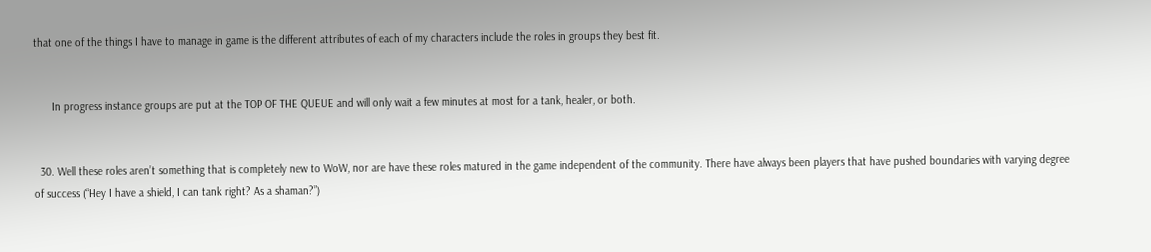that one of the things I have to manage in game is the different attributes of each of my characters include the roles in groups they best fit.


      In progress instance groups are put at the TOP OF THE QUEUE and will only wait a few minutes at most for a tank, healer, or both.


  30. Well these roles aren’t something that is completely new to WoW, nor are have these roles matured in the game independent of the community. There have always been players that have pushed boundaries with varying degree of success (“Hey I have a shield, I can tank right? As a shaman?”)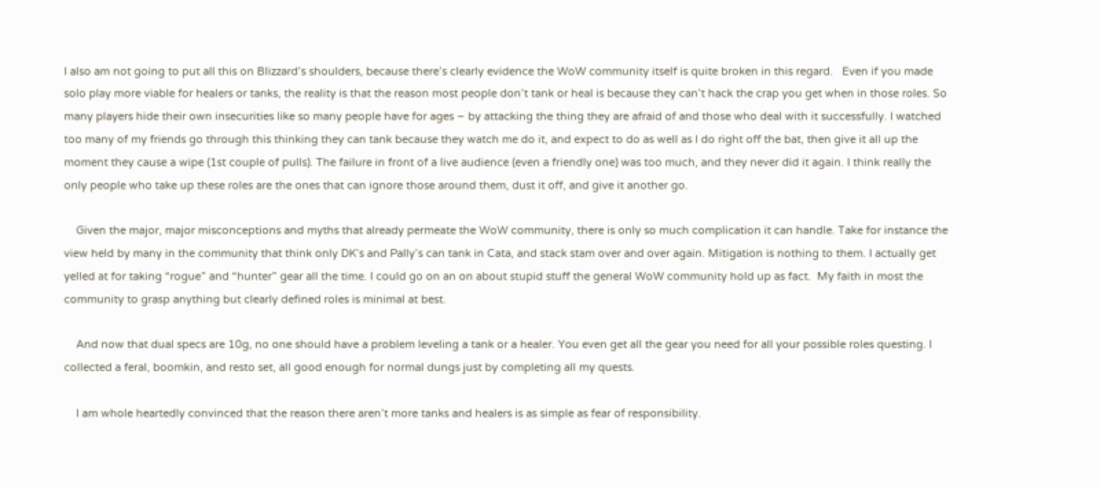I also am not going to put all this on Blizzard’s shoulders, because there’s clearly evidence the WoW community itself is quite broken in this regard.   Even if you made solo play more viable for healers or tanks, the reality is that the reason most people don’t tank or heal is because they can’t hack the crap you get when in those roles. So many players hide their own insecurities like so many people have for ages – by attacking the thing they are afraid of and those who deal with it successfully. I watched too many of my friends go through this thinking they can tank because they watch me do it, and expect to do as well as I do right off the bat, then give it all up the moment they cause a wipe (1st couple of pulls). The failure in front of a live audience (even a friendly one) was too much, and they never did it again. I think really the only people who take up these roles are the ones that can ignore those around them, dust it off, and give it another go.

    Given the major, major misconceptions and myths that already permeate the WoW community, there is only so much complication it can handle. Take for instance the view held by many in the community that think only DK’s and Pally’s can tank in Cata, and stack stam over and over again. Mitigation is nothing to them. I actually get yelled at for taking “rogue” and “hunter” gear all the time. I could go on an on about stupid stuff the general WoW community hold up as fact.  My faith in most the community to grasp anything but clearly defined roles is minimal at best.

    And now that dual specs are 10g, no one should have a problem leveling a tank or a healer. You even get all the gear you need for all your possible roles questing. I collected a feral, boomkin, and resto set, all good enough for normal dungs just by completing all my quests.

    I am whole heartedly convinced that the reason there aren’t more tanks and healers is as simple as fear of responsibility.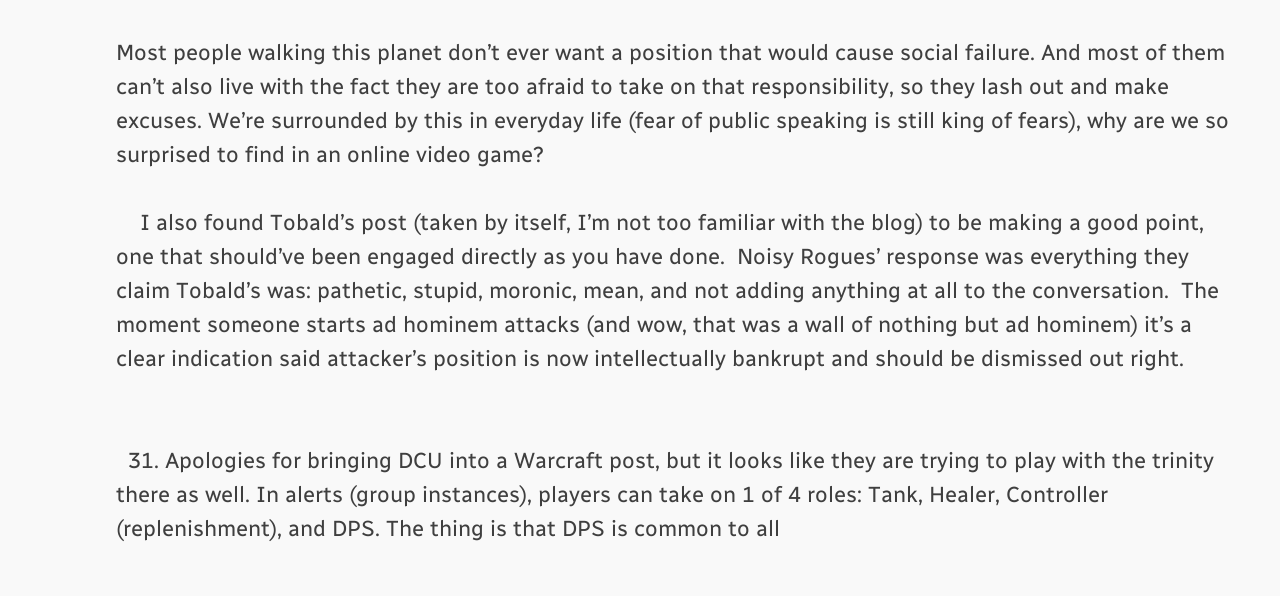Most people walking this planet don’t ever want a position that would cause social failure. And most of them can’t also live with the fact they are too afraid to take on that responsibility, so they lash out and make excuses. We’re surrounded by this in everyday life (fear of public speaking is still king of fears), why are we so surprised to find in an online video game?

    I also found Tobald’s post (taken by itself, I’m not too familiar with the blog) to be making a good point, one that should’ve been engaged directly as you have done.  Noisy Rogues’ response was everything they claim Tobald’s was: pathetic, stupid, moronic, mean, and not adding anything at all to the conversation.  The moment someone starts ad hominem attacks (and wow, that was a wall of nothing but ad hominem) it’s a clear indication said attacker’s position is now intellectually bankrupt and should be dismissed out right.


  31. Apologies for bringing DCU into a Warcraft post, but it looks like they are trying to play with the trinity there as well. In alerts (group instances), players can take on 1 of 4 roles: Tank, Healer, Controller (replenishment), and DPS. The thing is that DPS is common to all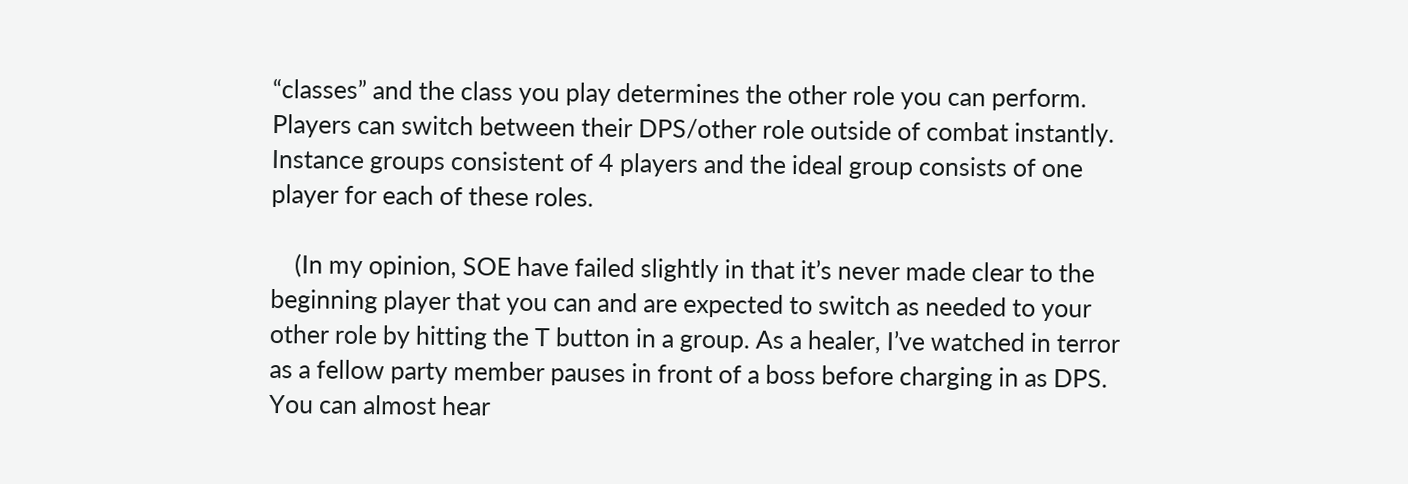“classes” and the class you play determines the other role you can perform. Players can switch between their DPS/other role outside of combat instantly. Instance groups consistent of 4 players and the ideal group consists of one player for each of these roles.

    (In my opinion, SOE have failed slightly in that it’s never made clear to the beginning player that you can and are expected to switch as needed to your other role by hitting the T button in a group. As a healer, I’ve watched in terror as a fellow party member pauses in front of a boss before charging in as DPS. You can almost hear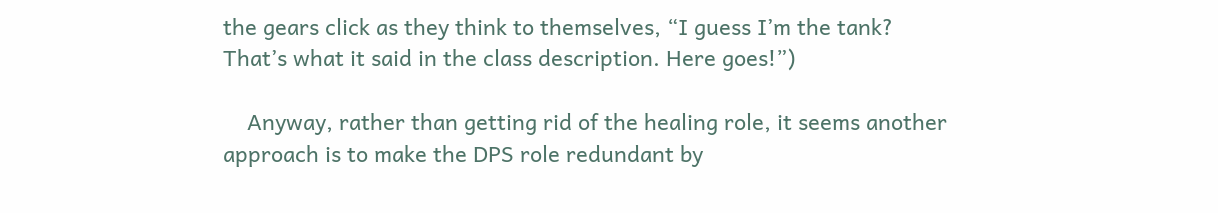the gears click as they think to themselves, “I guess I’m the tank? That’s what it said in the class description. Here goes!”)

    Anyway, rather than getting rid of the healing role, it seems another approach is to make the DPS role redundant by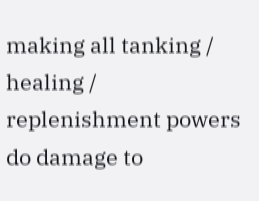making all tanking / healing / replenishment powers do damage to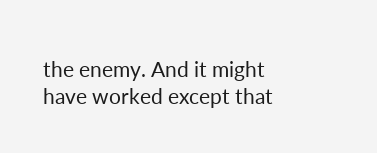the enemy. And it might have worked except that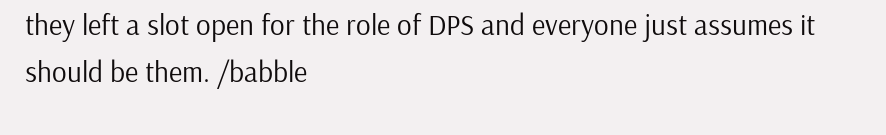they left a slot open for the role of DPS and everyone just assumes it should be them. /babble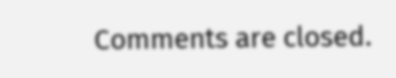Comments are closed.